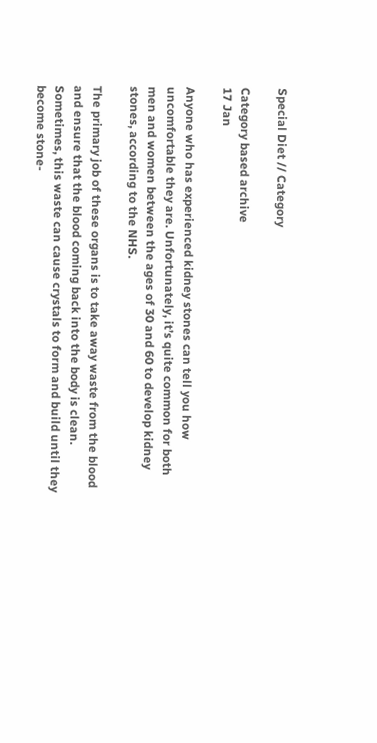Special Diet // Category

Category based archive
17 Jan

Anyone who has experienced kidney stones can tell you how uncomfortable they are. Unfortunately, it’s quite common for both men and women between the ages of 30 and 60 to develop kidney stones, according to the NHS.

The primary job of these organs is to take away waste from the blood and ensure that the blood coming back into the body is clean. Sometimes, this waste can cause crystals to form and build until they become stone-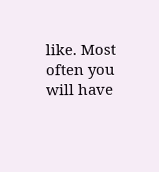like. Most often you will have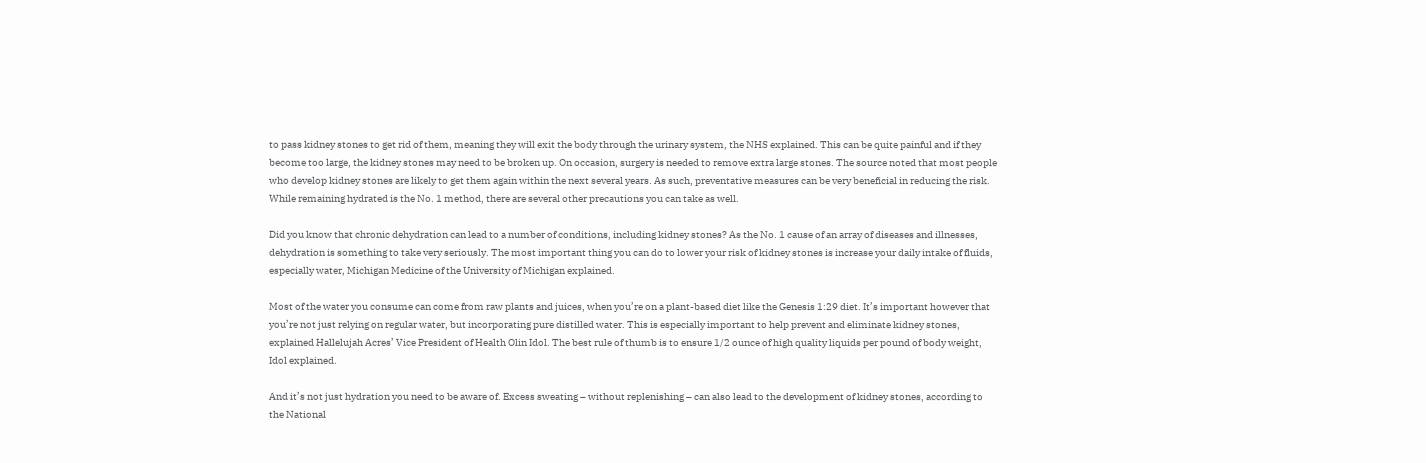to pass kidney stones to get rid of them, meaning they will exit the body through the urinary system, the NHS explained. This can be quite painful and if they become too large, the kidney stones may need to be broken up. On occasion, surgery is needed to remove extra large stones. The source noted that most people who develop kidney stones are likely to get them again within the next several years. As such, preventative measures can be very beneficial in reducing the risk. While remaining hydrated is the No. 1 method, there are several other precautions you can take as well.

Did you know that chronic dehydration can lead to a number of conditions, including kidney stones? As the No. 1 cause of an array of diseases and illnesses, dehydration is something to take very seriously. The most important thing you can do to lower your risk of kidney stones is increase your daily intake of fluids, especially water, Michigan Medicine of the University of Michigan explained.

Most of the water you consume can come from raw plants and juices, when you’re on a plant-based diet like the Genesis 1:29 diet. It’s important however that you’re not just relying on regular water, but incorporating pure distilled water. This is especially important to help prevent and eliminate kidney stones, explained Hallelujah Acres’ Vice President of Health Olin Idol. The best rule of thumb is to ensure 1/2 ounce of high quality liquids per pound of body weight, Idol explained.

And it’s not just hydration you need to be aware of. Excess sweating – without replenishing – can also lead to the development of kidney stones, according to the National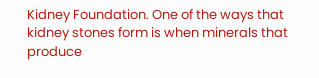Kidney Foundation. One of the ways that kidney stones form is when minerals that produce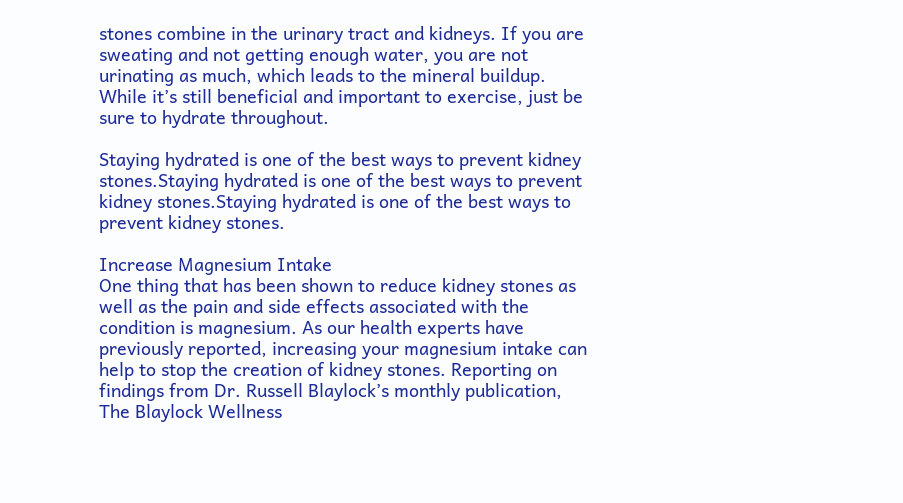stones combine in the urinary tract and kidneys. If you are sweating and not getting enough water, you are not urinating as much, which leads to the mineral buildup. While it’s still beneficial and important to exercise, just be sure to hydrate throughout.

Staying hydrated is one of the best ways to prevent kidney stones.Staying hydrated is one of the best ways to prevent kidney stones.Staying hydrated is one of the best ways to prevent kidney stones.

Increase Magnesium Intake
One thing that has been shown to reduce kidney stones as well as the pain and side effects associated with the condition is magnesium. As our health experts have previously reported, increasing your magnesium intake can help to stop the creation of kidney stones. Reporting on findings from Dr. Russell Blaylock’s monthly publication, The Blaylock Wellness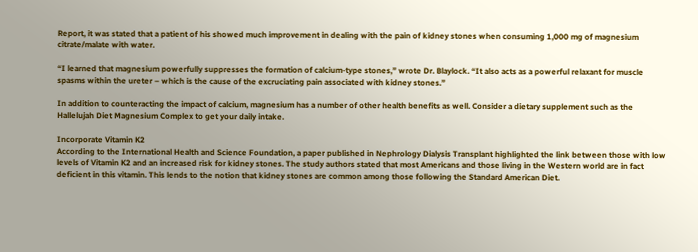Report, it was stated that a patient of his showed much improvement in dealing with the pain of kidney stones when consuming 1,000 mg of magnesium citrate/malate with water.

“I learned that magnesium powerfully suppresses the formation of calcium-type stones,” wrote Dr. Blaylock. “It also acts as a powerful relaxant for muscle spasms within the ureter – which is the cause of the excruciating pain associated with kidney stones.”

In addition to counteracting the impact of calcium, magnesium has a number of other health benefits as well. Consider a dietary supplement such as the Hallelujah Diet Magnesium Complex to get your daily intake.

Incorporate Vitamin K2
According to the International Health and Science Foundation, a paper published in Nephrology Dialysis Transplant highlighted the link between those with low levels of Vitamin K2 and an increased risk for kidney stones. The study authors stated that most Americans and those living in the Western world are in fact deficient in this vitamin. This lends to the notion that kidney stones are common among those following the Standard American Diet.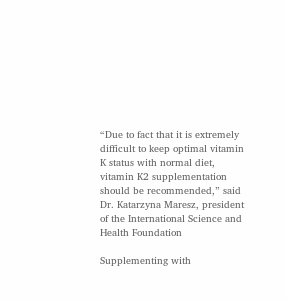“Due to fact that it is extremely difficult to keep optimal vitamin K status with normal diet, vitamin K2 supplementation should be recommended,” said Dr. Katarzyna Maresz, president of the International Science and Health Foundation

Supplementing with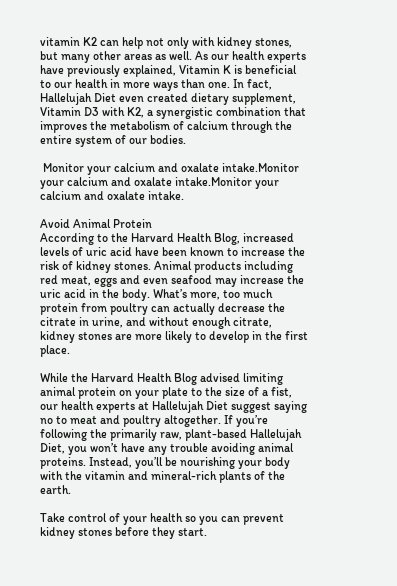vitamin K2 can help not only with kidney stones, but many other areas as well. As our health experts have previously explained, Vitamin K is beneficial to our health in more ways than one. In fact, Hallelujah Diet even created dietary supplement, Vitamin D3 with K2, a synergistic combination that improves the metabolism of calcium through the entire system of our bodies.

 Monitor your calcium and oxalate intake.Monitor your calcium and oxalate intake.Monitor your calcium and oxalate intake.

Avoid Animal Protein
According to the Harvard Health Blog, increased levels of uric acid have been known to increase the risk of kidney stones. Animal products including red meat, eggs and even seafood may increase the uric acid in the body. What’s more, too much protein from poultry can actually decrease the citrate in urine, and without enough citrate, kidney stones are more likely to develop in the first place.

While the Harvard Health Blog advised limiting animal protein on your plate to the size of a fist, our health experts at Hallelujah Diet suggest saying no to meat and poultry altogether. If you’re following the primarily raw, plant-based Hallelujah Diet, you won’t have any trouble avoiding animal proteins. Instead, you’ll be nourishing your body with the vitamin and mineral-rich plants of the earth.

Take control of your health so you can prevent kidney stones before they start.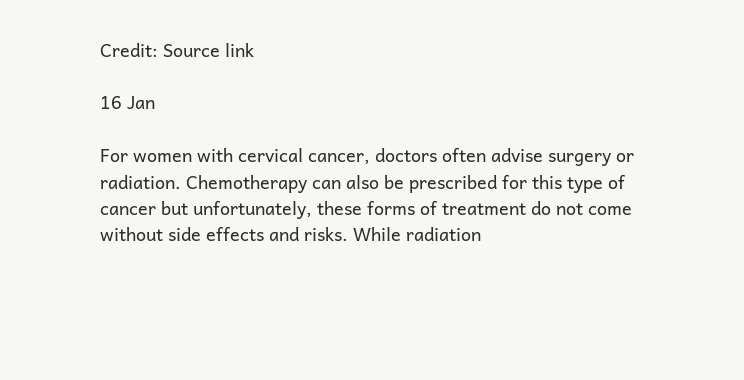Credit: Source link

16 Jan

For women with cervical cancer, doctors often advise surgery or radiation. Chemotherapy can also be prescribed for this type of cancer but unfortunately, these forms of treatment do not come without side effects and risks. While radiation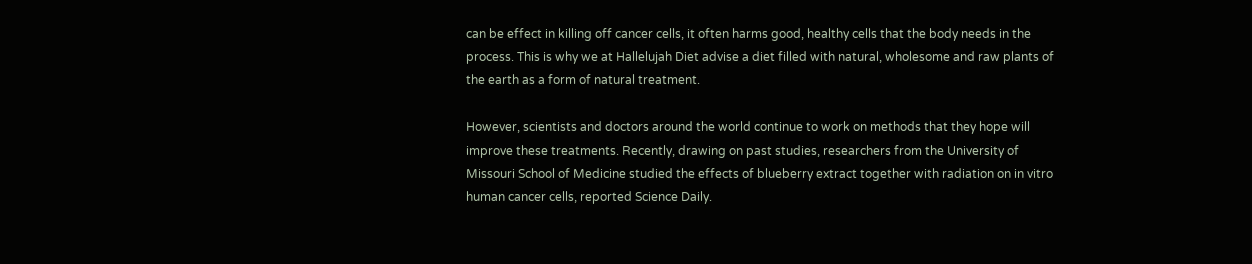can be effect in killing off cancer cells, it often harms good, healthy cells that the body needs in the process. This is why we at Hallelujah Diet advise a diet filled with natural, wholesome and raw plants of the earth as a form of natural treatment.

However, scientists and doctors around the world continue to work on methods that they hope will improve these treatments. Recently, drawing on past studies, researchers from the University of Missouri School of Medicine studied the effects of blueberry extract together with radiation on in vitro human cancer cells, reported Science Daily.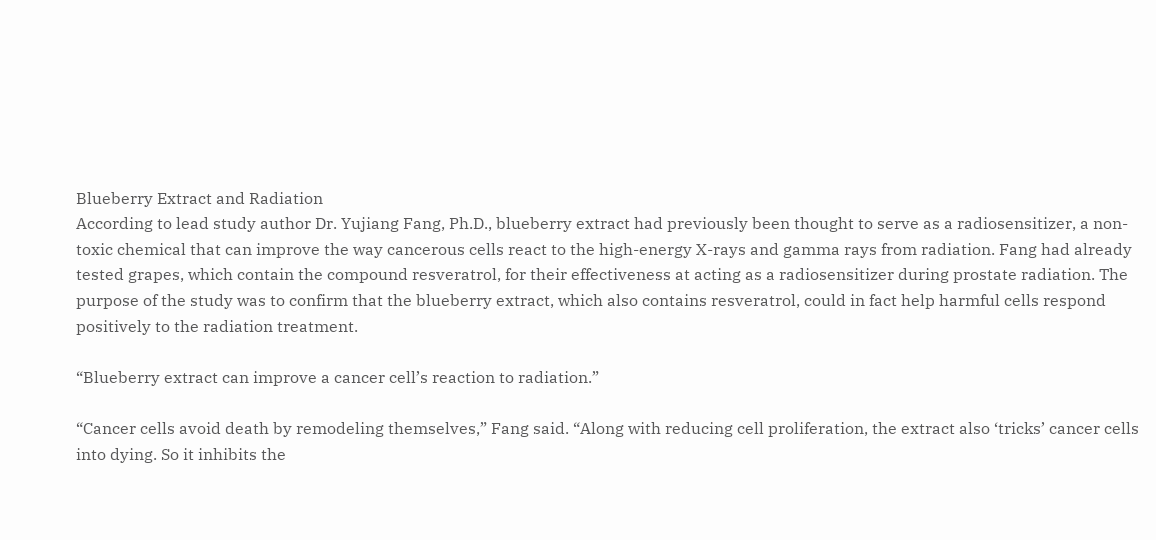Blueberry Extract and Radiation
According to lead study author Dr. Yujiang Fang, Ph.D., blueberry extract had previously been thought to serve as a radiosensitizer, a non-toxic chemical that can improve the way cancerous cells react to the high-energy X-rays and gamma rays from radiation. Fang had already tested grapes, which contain the compound resveratrol, for their effectiveness at acting as a radiosensitizer during prostate radiation. The purpose of the study was to confirm that the blueberry extract, which also contains resveratrol, could in fact help harmful cells respond positively to the radiation treatment.

“Blueberry extract can improve a cancer cell’s reaction to radiation.”

“Cancer cells avoid death by remodeling themselves,” Fang said. “Along with reducing cell proliferation, the extract also ‘tricks’ cancer cells into dying. So it inhibits the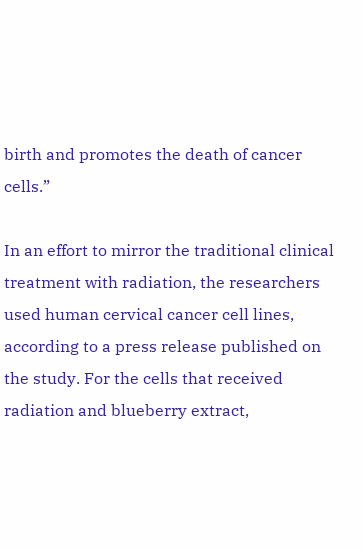birth and promotes the death of cancer cells.”

In an effort to mirror the traditional clinical treatment with radiation, the researchers used human cervical cancer cell lines, according to a press release published on the study. For the cells that received radiation and blueberry extract,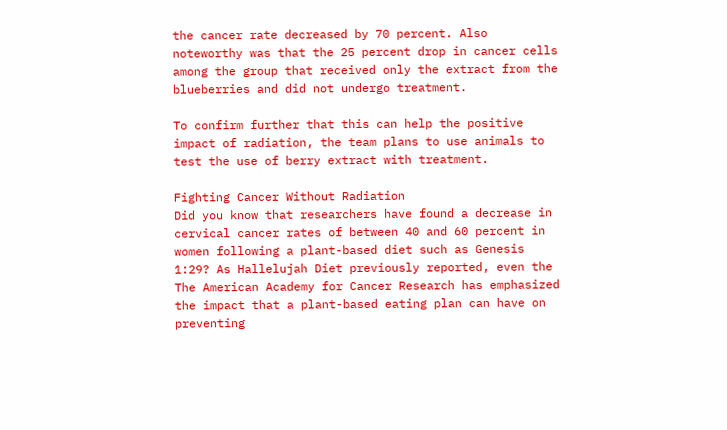the cancer rate decreased by 70 percent. Also noteworthy was that the 25 percent drop in cancer cells among the group that received only the extract from the blueberries and did not undergo treatment.

To confirm further that this can help the positive impact of radiation, the team plans to use animals to test the use of berry extract with treatment.

Fighting Cancer Without Radiation
Did you know that researchers have found a decrease in cervical cancer rates of between 40 and 60 percent in women following a plant-based diet such as Genesis 1:29? As Hallelujah Diet previously reported, even the The American Academy for Cancer Research has emphasized the impact that a plant-based eating plan can have on preventing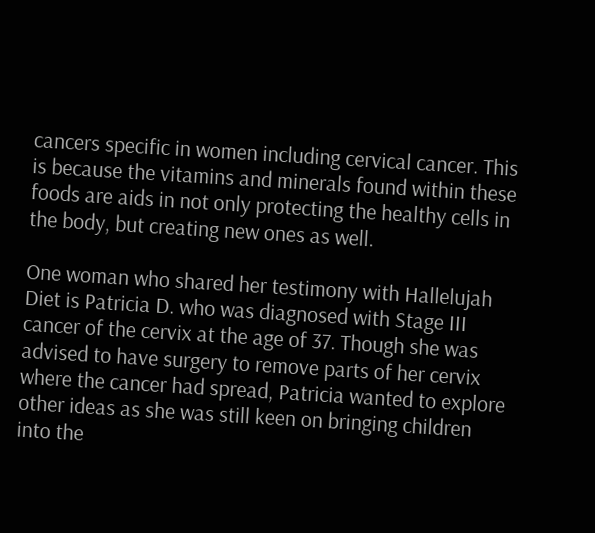cancers specific in women including cervical cancer. This is because the vitamins and minerals found within these foods are aids in not only protecting the healthy cells in the body, but creating new ones as well.

One woman who shared her testimony with Hallelujah Diet is Patricia D. who was diagnosed with Stage III cancer of the cervix at the age of 37. Though she was advised to have surgery to remove parts of her cervix where the cancer had spread, Patricia wanted to explore other ideas as she was still keen on bringing children into the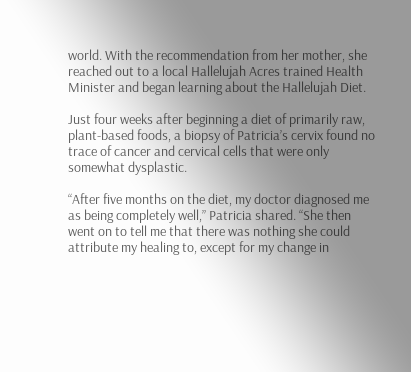world. With the recommendation from her mother, she reached out to a local Hallelujah Acres trained Health Minister and began learning about the Hallelujah Diet.

Just four weeks after beginning a diet of primarily raw, plant-based foods, a biopsy of Patricia’s cervix found no trace of cancer and cervical cells that were only somewhat dysplastic.

“After five months on the diet, my doctor diagnosed me as being completely well,” Patricia shared. “She then went on to tell me that there was nothing she could attribute my healing to, except for my change in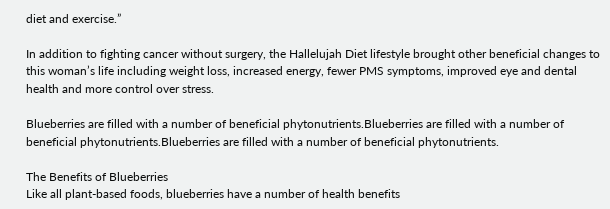diet and exercise.”

In addition to fighting cancer without surgery, the Hallelujah Diet lifestyle brought other beneficial changes to this woman’s life including weight loss, increased energy, fewer PMS symptoms, improved eye and dental health and more control over stress.

Blueberries are filled with a number of beneficial phytonutrients.Blueberries are filled with a number of beneficial phytonutrients.Blueberries are filled with a number of beneficial phytonutrients.

The Benefits of Blueberries
Like all plant-based foods, blueberries have a number of health benefits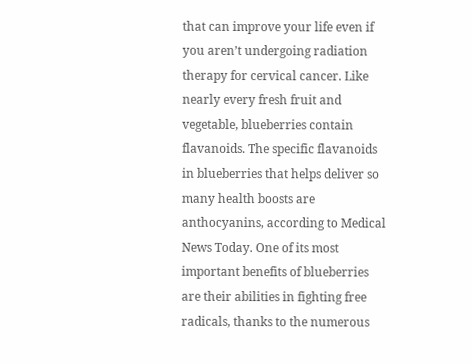that can improve your life even if you aren’t undergoing radiation therapy for cervical cancer. Like nearly every fresh fruit and vegetable, blueberries contain flavanoids. The specific flavanoids in blueberries that helps deliver so many health boosts are anthocyanins, according to Medical News Today. One of its most important benefits of blueberries are their abilities in fighting free radicals, thanks to the numerous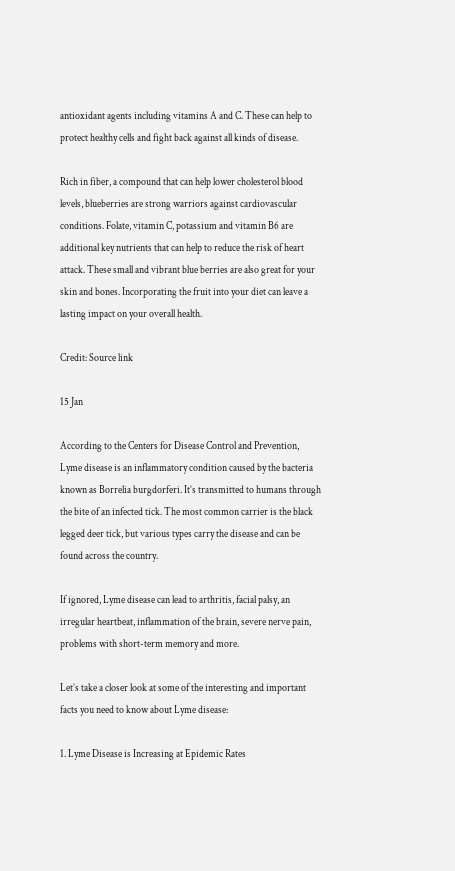antioxidant agents including vitamins A and C. These can help to protect healthy cells and fight back against all kinds of disease.

Rich in fiber, a compound that can help lower cholesterol blood levels, blueberries are strong warriors against cardiovascular conditions. Folate, vitamin C, potassium and vitamin B6 are additional key nutrients that can help to reduce the risk of heart attack. These small and vibrant blue berries are also great for your skin and bones. Incorporating the fruit into your diet can leave a lasting impact on your overall health.

Credit: Source link

15 Jan

According to the Centers for Disease Control and Prevention, Lyme disease is an inflammatory condition caused by the bacteria known as Borrelia burgdorferi. It’s transmitted to humans through the bite of an infected tick. The most common carrier is the black legged deer tick, but various types carry the disease and can be found across the country.

If ignored, Lyme disease can lead to arthritis, facial palsy, an irregular heartbeat, inflammation of the brain, severe nerve pain, problems with short-term memory and more.

Let’s take a closer look at some of the interesting and important facts you need to know about Lyme disease:

1. Lyme Disease is Increasing at Epidemic Rates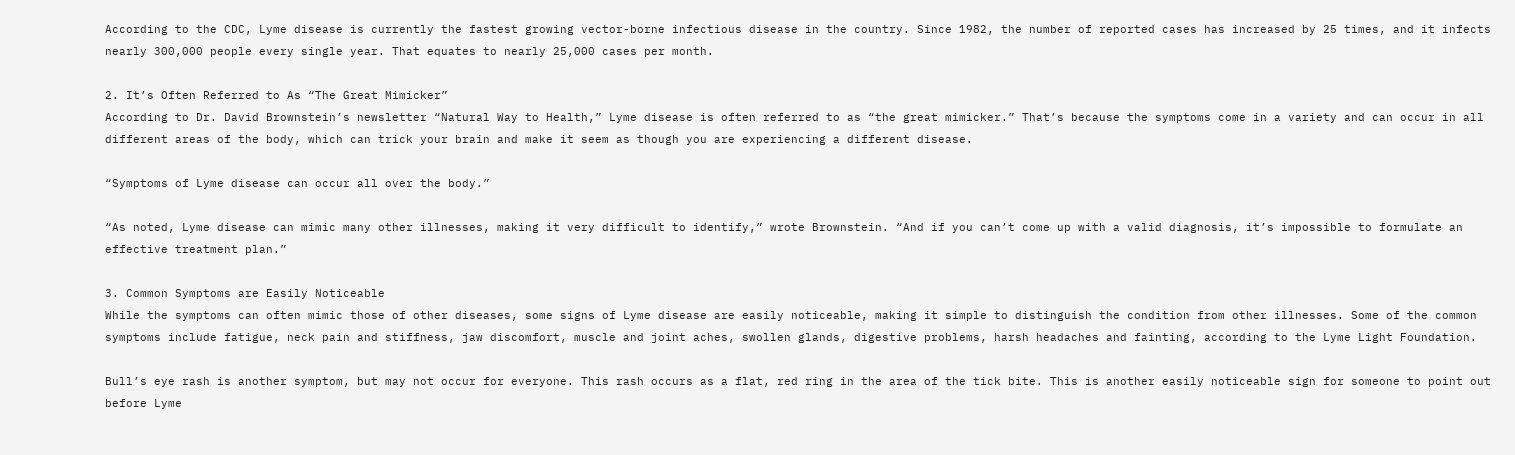According to the CDC, Lyme disease is currently the fastest growing vector-borne infectious disease in the country. Since 1982, the number of reported cases has increased by 25 times, and it infects nearly 300,000 people every single year. That equates to nearly 25,000 cases per month.

2. It’s Often Referred to As “The Great Mimicker”
According to Dr. David Brownstein’s newsletter “Natural Way to Health,” Lyme disease is often referred to as “the great mimicker.” That’s because the symptoms come in a variety and can occur in all different areas of the body, which can trick your brain and make it seem as though you are experiencing a different disease.

“Symptoms of Lyme disease can occur all over the body.”

“As noted, Lyme disease can mimic many other illnesses, making it very difficult to identify,” wrote Brownstein. “And if you can’t come up with a valid diagnosis, it’s impossible to formulate an effective treatment plan.”

3. Common Symptoms are Easily Noticeable
While the symptoms can often mimic those of other diseases, some signs of Lyme disease are easily noticeable, making it simple to distinguish the condition from other illnesses. Some of the common symptoms include fatigue, neck pain and stiffness, jaw discomfort, muscle and joint aches, swollen glands, digestive problems, harsh headaches and fainting, according to the Lyme Light Foundation.

Bull’s eye rash is another symptom, but may not occur for everyone. This rash occurs as a flat, red ring in the area of the tick bite. This is another easily noticeable sign for someone to point out before Lyme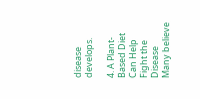disease develops.

4. A Plant-Based Diet Can Help Fight the Disease
Many believe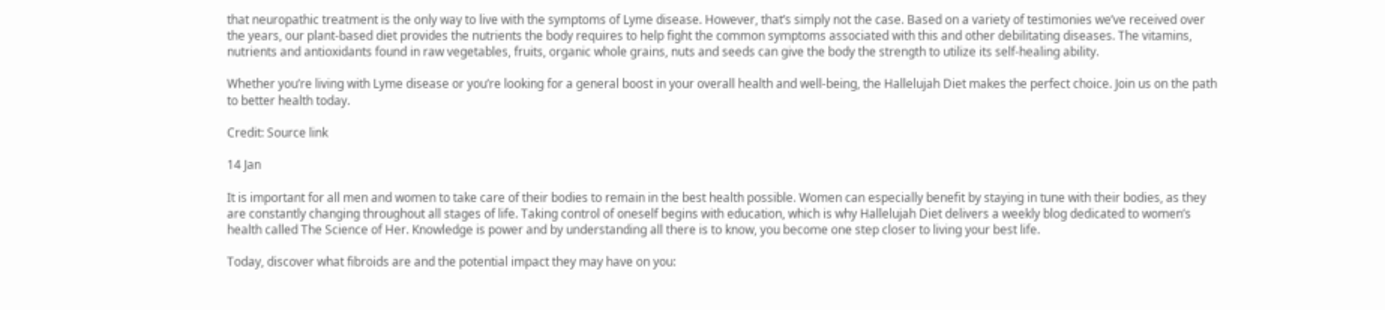that neuropathic treatment is the only way to live with the symptoms of Lyme disease. However, that’s simply not the case. Based on a variety of testimonies we’ve received over the years, our plant-based diet provides the nutrients the body requires to help fight the common symptoms associated with this and other debilitating diseases. The vitamins, nutrients and antioxidants found in raw vegetables, fruits, organic whole grains, nuts and seeds can give the body the strength to utilize its self-healing ability.

Whether you’re living with Lyme disease or you’re looking for a general boost in your overall health and well-being, the Hallelujah Diet makes the perfect choice. Join us on the path to better health today.

Credit: Source link

14 Jan

It is important for all men and women to take care of their bodies to remain in the best health possible. Women can especially benefit by staying in tune with their bodies, as they are constantly changing throughout all stages of life. Taking control of oneself begins with education, which is why Hallelujah Diet delivers a weekly blog dedicated to women’s health called The Science of Her. Knowledge is power and by understanding all there is to know, you become one step closer to living your best life.

Today, discover what fibroids are and the potential impact they may have on you: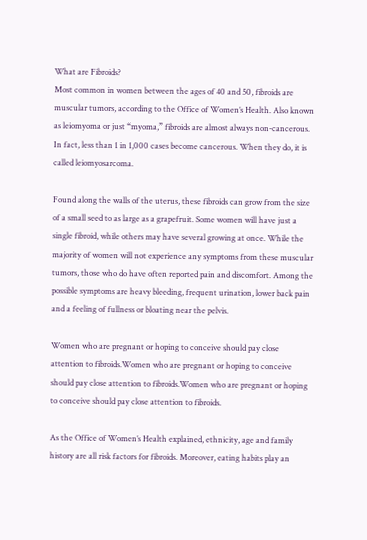What are Fibroids?
Most common in women between the ages of 40 and 50, fibroids are muscular tumors, according to the Office of Women’s Health. Also known as leiomyoma or just “myoma,” fibroids are almost always non-cancerous. In fact, less than 1 in 1,000 cases become cancerous. When they do, it is called leiomyosarcoma.

Found along the walls of the uterus, these fibroids can grow from the size of a small seed to as large as a grapefruit. Some women will have just a single fibroid, while others may have several growing at once. While the majority of women will not experience any symptoms from these muscular tumors, those who do have often reported pain and discomfort. Among the possible symptoms are heavy bleeding, frequent urination, lower back pain and a feeling of fullness or bloating near the pelvis.

Women who are pregnant or hoping to conceive should pay close attention to fibroids.Women who are pregnant or hoping to conceive should pay close attention to fibroids.Women who are pregnant or hoping to conceive should pay close attention to fibroids.

As the Office of Women’s Health explained, ethnicity, age and family history are all risk factors for fibroids. Moreover, eating habits play an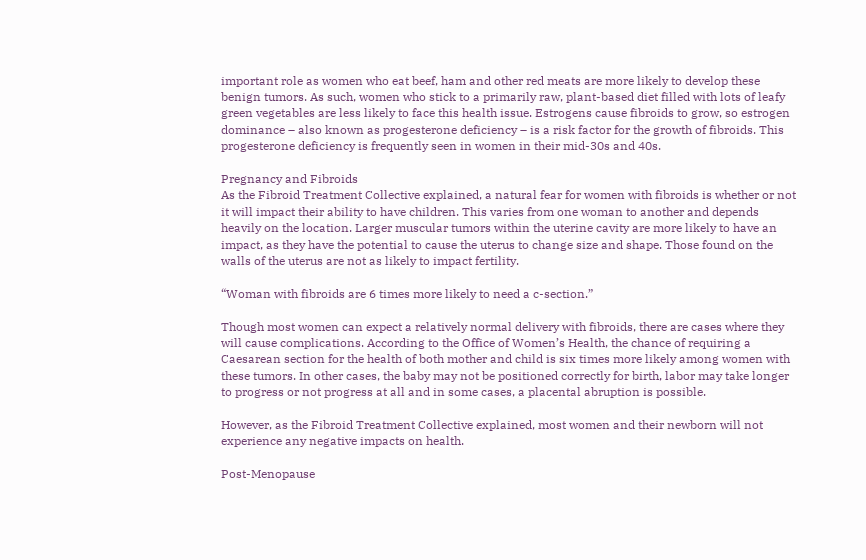important role as women who eat beef, ham and other red meats are more likely to develop these benign tumors. As such, women who stick to a primarily raw, plant-based diet filled with lots of leafy green vegetables are less likely to face this health issue. Estrogens cause fibroids to grow, so estrogen dominance – also known as progesterone deficiency – is a risk factor for the growth of fibroids. This progesterone deficiency is frequently seen in women in their mid-30s and 40s.

Pregnancy and Fibroids
As the Fibroid Treatment Collective explained, a natural fear for women with fibroids is whether or not it will impact their ability to have children. This varies from one woman to another and depends heavily on the location. Larger muscular tumors within the uterine cavity are more likely to have an impact, as they have the potential to cause the uterus to change size and shape. Those found on the walls of the uterus are not as likely to impact fertility.

“Woman with fibroids are 6 times more likely to need a c-section.”

Though most women can expect a relatively normal delivery with fibroids, there are cases where they will cause complications. According to the Office of Women’s Health, the chance of requiring a Caesarean section for the health of both mother and child is six times more likely among women with these tumors. In other cases, the baby may not be positioned correctly for birth, labor may take longer to progress or not progress at all and in some cases, a placental abruption is possible.

However, as the Fibroid Treatment Collective explained, most women and their newborn will not experience any negative impacts on health.

Post-Menopause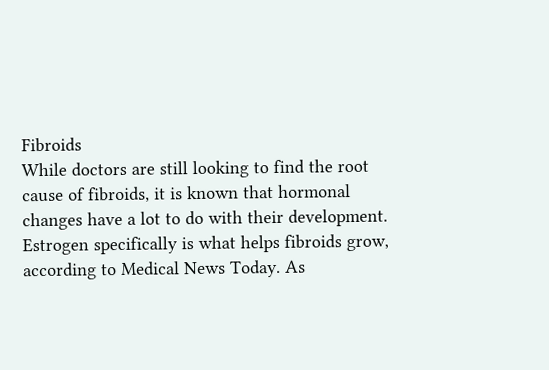Fibroids
While doctors are still looking to find the root cause of fibroids, it is known that hormonal changes have a lot to do with their development. Estrogen specifically is what helps fibroids grow, according to Medical News Today. As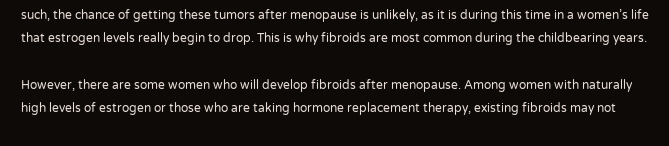such, the chance of getting these tumors after menopause is unlikely, as it is during this time in a women’s life that estrogen levels really begin to drop. This is why fibroids are most common during the childbearing years.

However, there are some women who will develop fibroids after menopause. Among women with naturally high levels of estrogen or those who are taking hormone replacement therapy, existing fibroids may not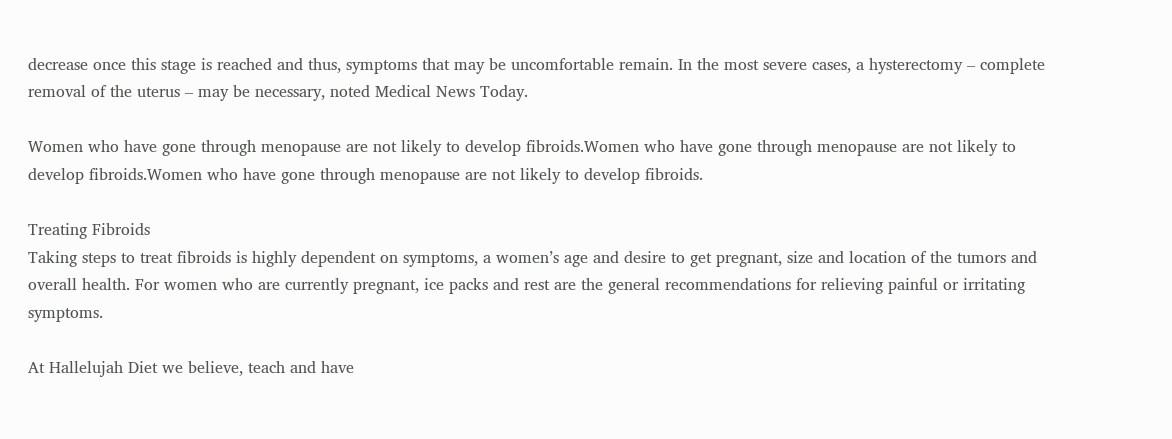decrease once this stage is reached and thus, symptoms that may be uncomfortable remain. In the most severe cases, a hysterectomy – complete removal of the uterus – may be necessary, noted Medical News Today.

Women who have gone through menopause are not likely to develop fibroids.Women who have gone through menopause are not likely to develop fibroids.Women who have gone through menopause are not likely to develop fibroids.

Treating Fibroids
Taking steps to treat fibroids is highly dependent on symptoms, a women’s age and desire to get pregnant, size and location of the tumors and overall health. For women who are currently pregnant, ice packs and rest are the general recommendations for relieving painful or irritating symptoms.

At Hallelujah Diet we believe, teach and have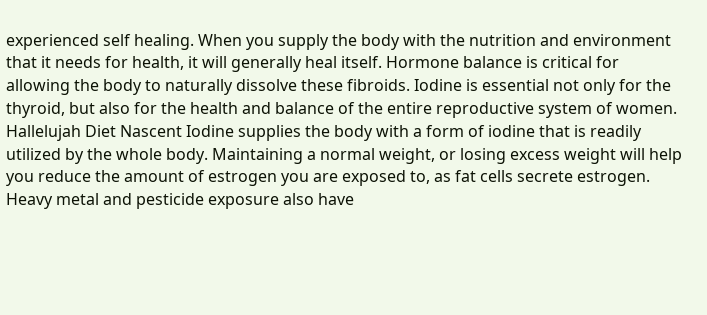experienced self healing. When you supply the body with the nutrition and environment that it needs for health, it will generally heal itself. Hormone balance is critical for allowing the body to naturally dissolve these fibroids. Iodine is essential not only for the thyroid, but also for the health and balance of the entire reproductive system of women. Hallelujah Diet Nascent Iodine supplies the body with a form of iodine that is readily utilized by the whole body. Maintaining a normal weight, or losing excess weight will help you reduce the amount of estrogen you are exposed to, as fat cells secrete estrogen. Heavy metal and pesticide exposure also have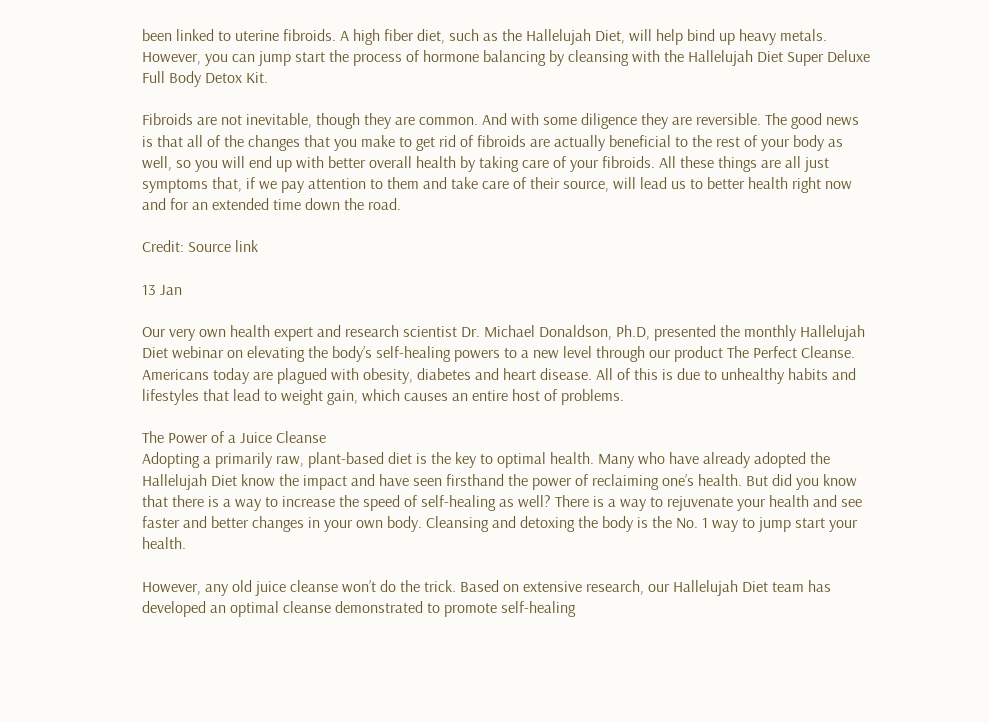been linked to uterine fibroids. A high fiber diet, such as the Hallelujah Diet, will help bind up heavy metals.  However, you can jump start the process of hormone balancing by cleansing with the Hallelujah Diet Super Deluxe Full Body Detox Kit.

Fibroids are not inevitable, though they are common. And with some diligence they are reversible. The good news is that all of the changes that you make to get rid of fibroids are actually beneficial to the rest of your body as well, so you will end up with better overall health by taking care of your fibroids. All these things are all just symptoms that, if we pay attention to them and take care of their source, will lead us to better health right now and for an extended time down the road.

Credit: Source link

13 Jan

Our very own health expert and research scientist Dr. Michael Donaldson, Ph.D, presented the monthly Hallelujah Diet webinar on elevating the body’s self-healing powers to a new level through our product The Perfect Cleanse. Americans today are plagued with obesity, diabetes and heart disease. All of this is due to unhealthy habits and lifestyles that lead to weight gain, which causes an entire host of problems.

The Power of a Juice Cleanse
Adopting a primarily raw, plant-based diet is the key to optimal health. Many who have already adopted the Hallelujah Diet know the impact and have seen firsthand the power of reclaiming one’s health. But did you know that there is a way to increase the speed of self-healing as well? There is a way to rejuvenate your health and see faster and better changes in your own body. Cleansing and detoxing the body is the No. 1 way to jump start your health.

However, any old juice cleanse won’t do the trick. Based on extensive research, our Hallelujah Diet team has developed an optimal cleanse demonstrated to promote self-healing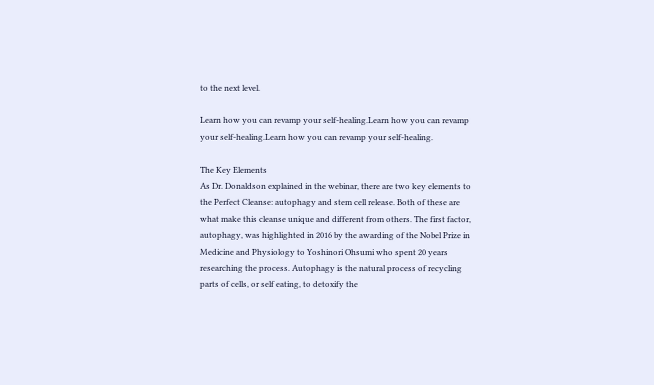to the next level.

Learn how you can revamp your self-healing.Learn how you can revamp your self-healing.Learn how you can revamp your self-healing.

The Key Elements
As Dr. Donaldson explained in the webinar, there are two key elements to the Perfect Cleanse: autophagy and stem cell release. Both of these are what make this cleanse unique and different from others. The first factor, autophagy, was highlighted in 2016 by the awarding of the Nobel Prize in Medicine and Physiology to Yoshinori Ohsumi who spent 20 years researching the process. Autophagy is the natural process of recycling parts of cells, or self eating, to detoxify the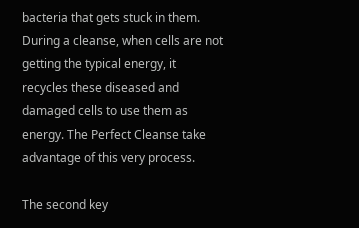bacteria that gets stuck in them. During a cleanse, when cells are not getting the typical energy, it recycles these diseased and damaged cells to use them as energy. The Perfect Cleanse take advantage of this very process.

The second key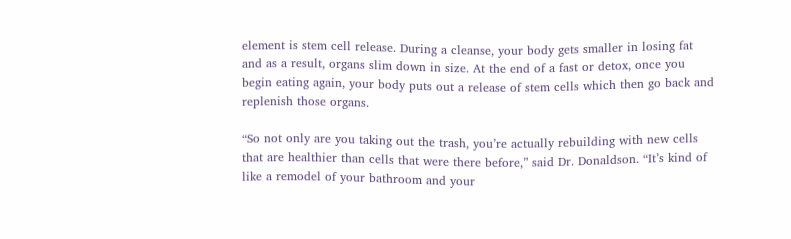element is stem cell release. During a cleanse, your body gets smaller in losing fat and as a result, organs slim down in size. At the end of a fast or detox, once you begin eating again, your body puts out a release of stem cells which then go back and replenish those organs.

“So not only are you taking out the trash, you’re actually rebuilding with new cells that are healthier than cells that were there before,” said Dr. Donaldson. “It’s kind of like a remodel of your bathroom and your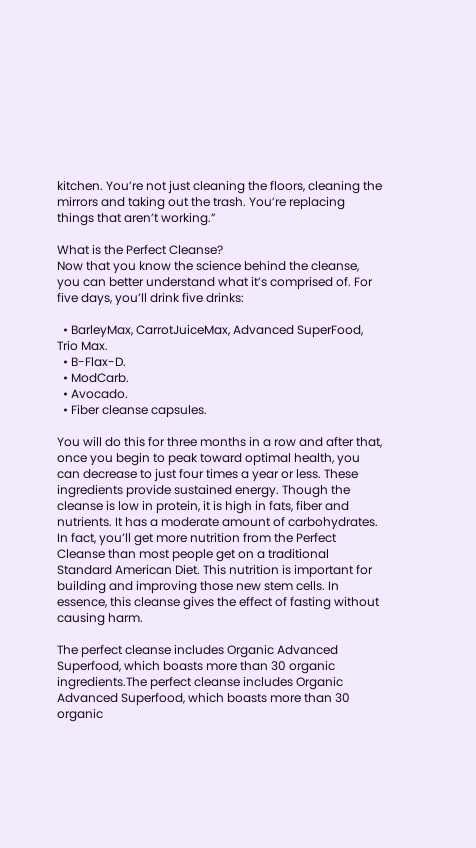kitchen. You’re not just cleaning the floors, cleaning the mirrors and taking out the trash. You’re replacing things that aren’t working.”

What is the Perfect Cleanse?
Now that you know the science behind the cleanse, you can better understand what it’s comprised of. For five days, you’ll drink five drinks:

  • BarleyMax, CarrotJuiceMax, Advanced SuperFood, Trio Max.
  • B-Flax-D.
  • ModCarb.
  • Avocado.
  • Fiber cleanse capsules.

You will do this for three months in a row and after that, once you begin to peak toward optimal health, you can decrease to just four times a year or less. These ingredients provide sustained energy. Though the cleanse is low in protein, it is high in fats, fiber and nutrients. It has a moderate amount of carbohydrates. In fact, you’ll get more nutrition from the Perfect Cleanse than most people get on a traditional Standard American Diet. This nutrition is important for building and improving those new stem cells. In essence, this cleanse gives the effect of fasting without causing harm.

The perfect cleanse includes Organic Advanced Superfood, which boasts more than 30 organic ingredients.The perfect cleanse includes Organic Advanced Superfood, which boasts more than 30 organic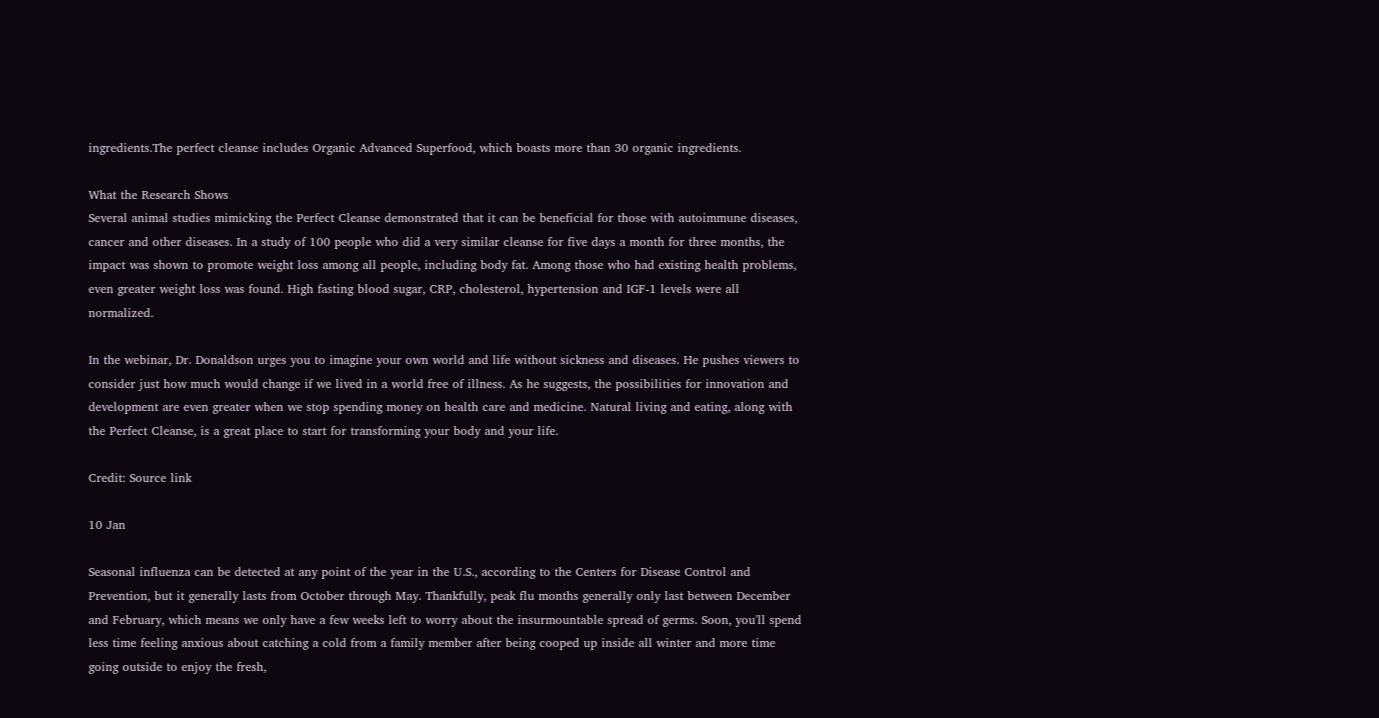ingredients.The perfect cleanse includes Organic Advanced Superfood, which boasts more than 30 organic ingredients.

What the Research Shows
Several animal studies mimicking the Perfect Cleanse demonstrated that it can be beneficial for those with autoimmune diseases, cancer and other diseases. In a study of 100 people who did a very similar cleanse for five days a month for three months, the impact was shown to promote weight loss among all people, including body fat. Among those who had existing health problems, even greater weight loss was found. High fasting blood sugar, CRP, cholesterol, hypertension and IGF-1 levels were all normalized.

In the webinar, Dr. Donaldson urges you to imagine your own world and life without sickness and diseases. He pushes viewers to consider just how much would change if we lived in a world free of illness. As he suggests, the possibilities for innovation and development are even greater when we stop spending money on health care and medicine. Natural living and eating, along with the Perfect Cleanse, is a great place to start for transforming your body and your life.

Credit: Source link

10 Jan

Seasonal influenza can be detected at any point of the year in the U.S., according to the Centers for Disease Control and Prevention, but it generally lasts from October through May. Thankfully, peak flu months generally only last between December and February, which means we only have a few weeks left to worry about the insurmountable spread of germs. Soon, you'll spend less time feeling anxious about catching a cold from a family member after being cooped up inside all winter and more time going outside to enjoy the fresh,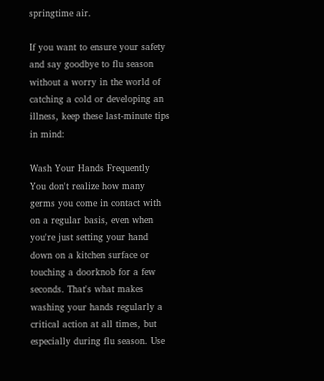springtime air.

If you want to ensure your safety and say goodbye to flu season without a worry in the world of catching a cold or developing an illness, keep these last-minute tips in mind:

Wash Your Hands Frequently
You don't realize how many germs you come in contact with on a regular basis, even when you're just setting your hand down on a kitchen surface or touching a doorknob for a few seconds. That's what makes washing your hands regularly a critical action at all times, but especially during flu season. Use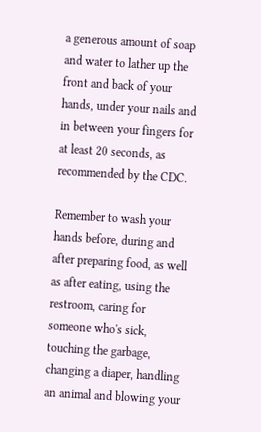a generous amount of soap and water to lather up the front and back of your hands, under your nails and in between your fingers for at least 20 seconds, as recommended by the CDC.

Remember to wash your hands before, during and after preparing food, as well as after eating, using the restroom, caring for someone who's sick, touching the garbage, changing a diaper, handling an animal and blowing your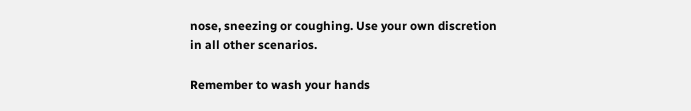nose, sneezing or coughing. Use your own discretion in all other scenarios.

Remember to wash your hands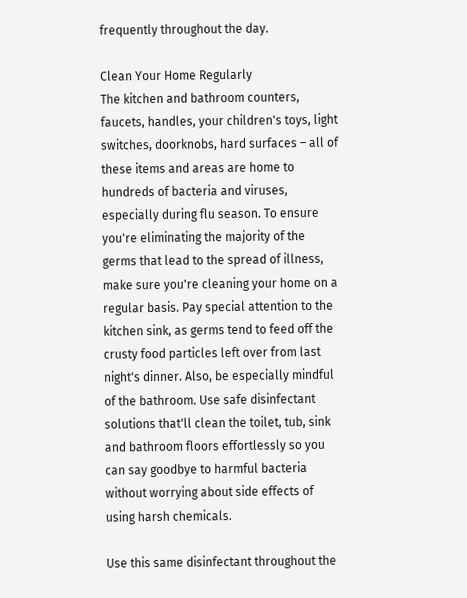frequently throughout the day.

Clean Your Home Regularly
The kitchen and bathroom counters, faucets, handles, your children's toys, light switches, doorknobs, hard surfaces – all of these items and areas are home to hundreds of bacteria and viruses, especially during flu season. To ensure you're eliminating the majority of the germs that lead to the spread of illness, make sure you're cleaning your home on a regular basis. Pay special attention to the kitchen sink, as germs tend to feed off the crusty food particles left over from last night's dinner. Also, be especially mindful of the bathroom. Use safe disinfectant solutions that'll clean the toilet, tub, sink and bathroom floors effortlessly so you can say goodbye to harmful bacteria without worrying about side effects of using harsh chemicals.

Use this same disinfectant throughout the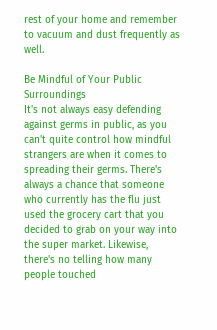rest of your home and remember to vacuum and dust frequently as well.

Be Mindful of Your Public Surroundings
It's not always easy defending against germs in public, as you can't quite control how mindful strangers are when it comes to spreading their germs. There's always a chance that someone who currently has the flu just used the grocery cart that you decided to grab on your way into the super market. Likewise, there's no telling how many people touched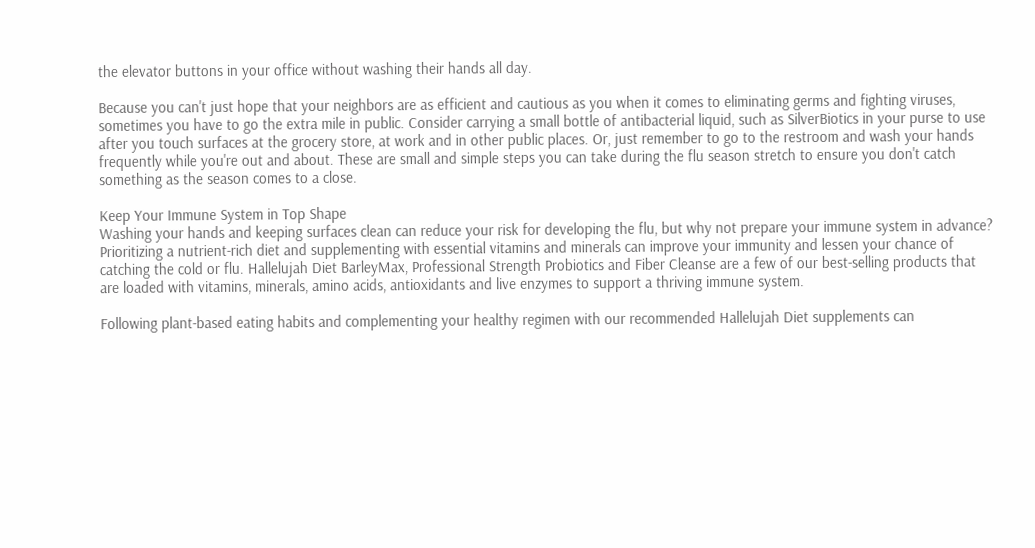the elevator buttons in your office without washing their hands all day.

Because you can't just hope that your neighbors are as efficient and cautious as you when it comes to eliminating germs and fighting viruses, sometimes you have to go the extra mile in public. Consider carrying a small bottle of antibacterial liquid, such as SilverBiotics in your purse to use after you touch surfaces at the grocery store, at work and in other public places. Or, just remember to go to the restroom and wash your hands frequently while you're out and about. These are small and simple steps you can take during the flu season stretch to ensure you don't catch something as the season comes to a close.

Keep Your Immune System in Top Shape
Washing your hands and keeping surfaces clean can reduce your risk for developing the flu, but why not prepare your immune system in advance? Prioritizing a nutrient-rich diet and supplementing with essential vitamins and minerals can improve your immunity and lessen your chance of catching the cold or flu. Hallelujah Diet BarleyMax, Professional Strength Probiotics and Fiber Cleanse are a few of our best-selling products that are loaded with vitamins, minerals, amino acids, antioxidants and live enzymes to support a thriving immune system.

Following plant-based eating habits and complementing your healthy regimen with our recommended Hallelujah Diet supplements can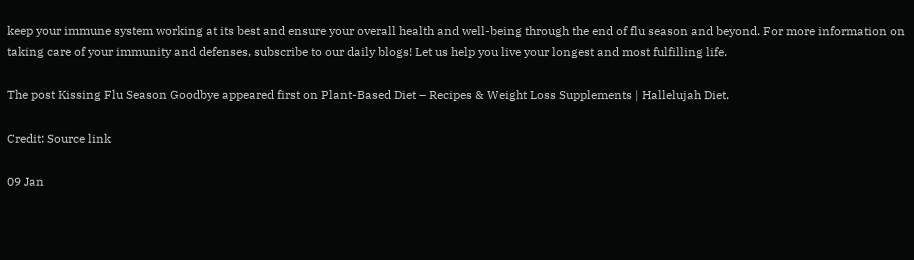keep your immune system working at its best and ensure your overall health and well-being through the end of flu season and beyond. For more information on taking care of your immunity and defenses, subscribe to our daily blogs! Let us help you live your longest and most fulfilling life.

The post Kissing Flu Season Goodbye appeared first on Plant-Based Diet – Recipes & Weight Loss Supplements | Hallelujah Diet.

Credit: Source link

09 Jan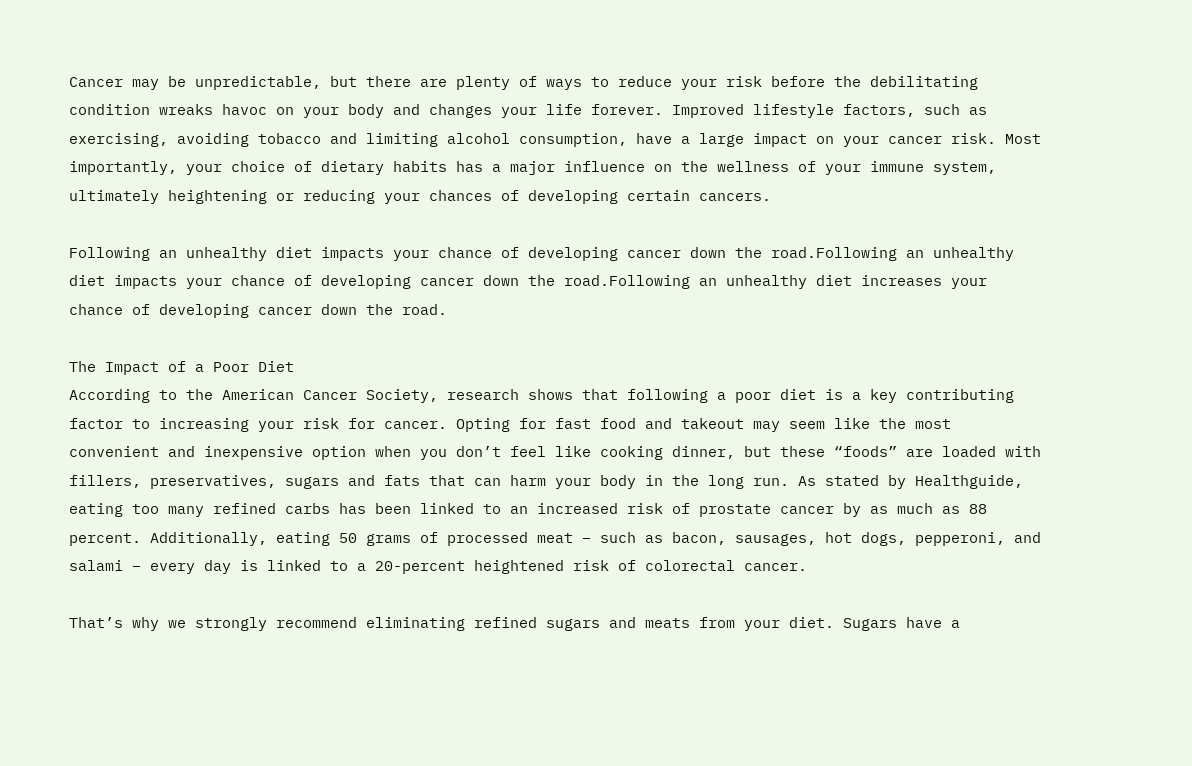Cancer may be unpredictable, but there are plenty of ways to reduce your risk before the debilitating condition wreaks havoc on your body and changes your life forever. Improved lifestyle factors, such as exercising, avoiding tobacco and limiting alcohol consumption, have a large impact on your cancer risk. Most importantly, your choice of dietary habits has a major influence on the wellness of your immune system, ultimately heightening or reducing your chances of developing certain cancers.

Following an unhealthy diet impacts your chance of developing cancer down the road.Following an unhealthy diet impacts your chance of developing cancer down the road.Following an unhealthy diet increases your chance of developing cancer down the road.

The Impact of a Poor Diet
According to the American Cancer Society, research shows that following a poor diet is a key contributing factor to increasing your risk for cancer. Opting for fast food and takeout may seem like the most convenient and inexpensive option when you don’t feel like cooking dinner, but these “foods” are loaded with fillers, preservatives, sugars and fats that can harm your body in the long run. As stated by Healthguide, eating too many refined carbs has been linked to an increased risk of prostate cancer by as much as 88 percent. Additionally, eating 50 grams of processed meat – such as bacon, sausages, hot dogs, pepperoni, and salami – every day is linked to a 20-percent heightened risk of colorectal cancer.

That’s why we strongly recommend eliminating refined sugars and meats from your diet. Sugars have a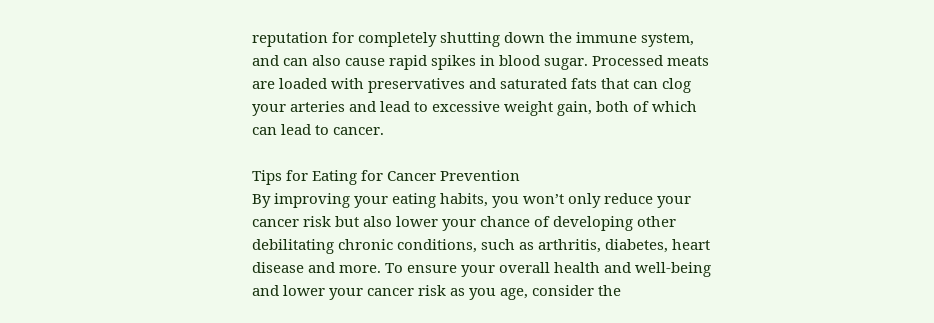reputation for completely shutting down the immune system, and can also cause rapid spikes in blood sugar. Processed meats are loaded with preservatives and saturated fats that can clog your arteries and lead to excessive weight gain, both of which can lead to cancer.

Tips for Eating for Cancer Prevention
By improving your eating habits, you won’t only reduce your cancer risk but also lower your chance of developing other debilitating chronic conditions, such as arthritis, diabetes, heart disease and more. To ensure your overall health and well-being and lower your cancer risk as you age, consider the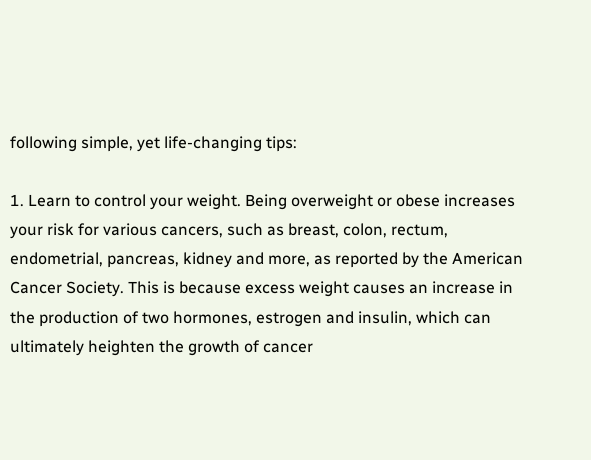following simple, yet life-changing tips:

1. Learn to control your weight. Being overweight or obese increases your risk for various cancers, such as breast, colon, rectum, endometrial, pancreas, kidney and more, as reported by the American Cancer Society. This is because excess weight causes an increase in the production of two hormones, estrogen and insulin, which can ultimately heighten the growth of cancer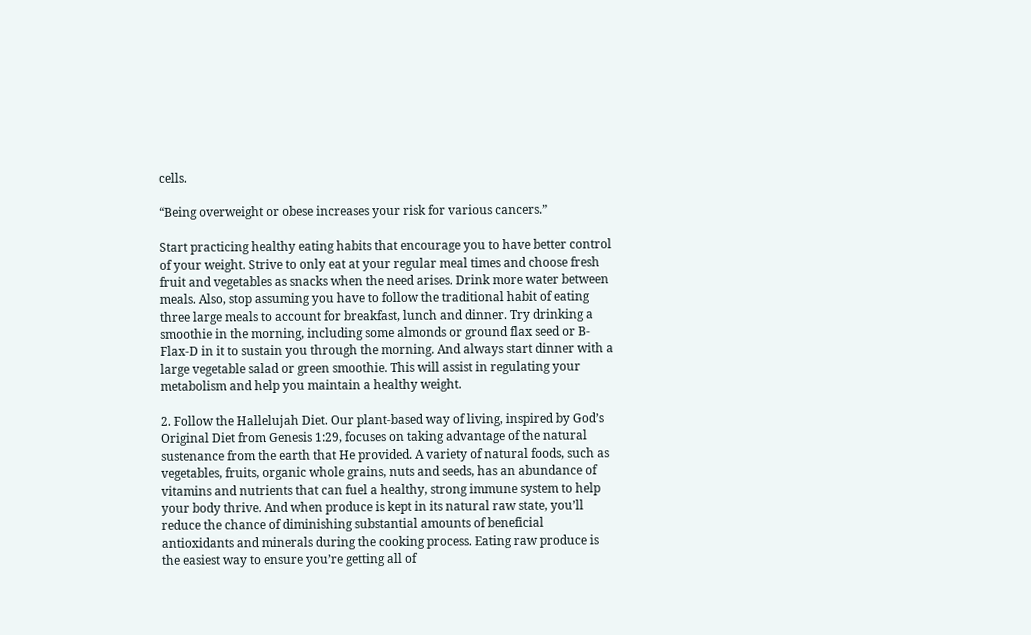cells.

“Being overweight or obese increases your risk for various cancers.”

Start practicing healthy eating habits that encourage you to have better control of your weight. Strive to only eat at your regular meal times and choose fresh fruit and vegetables as snacks when the need arises. Drink more water between meals. Also, stop assuming you have to follow the traditional habit of eating three large meals to account for breakfast, lunch and dinner. Try drinking a smoothie in the morning, including some almonds or ground flax seed or B-Flax-D in it to sustain you through the morning. And always start dinner with a large vegetable salad or green smoothie. This will assist in regulating your metabolism and help you maintain a healthy weight.

2. Follow the Hallelujah Diet. Our plant-based way of living, inspired by God’s Original Diet from Genesis 1:29, focuses on taking advantage of the natural sustenance from the earth that He provided. A variety of natural foods, such as vegetables, fruits, organic whole grains, nuts and seeds, has an abundance of vitamins and nutrients that can fuel a healthy, strong immune system to help your body thrive. And when produce is kept in its natural raw state, you’ll reduce the chance of diminishing substantial amounts of beneficial antioxidants and minerals during the cooking process. Eating raw produce is the easiest way to ensure you’re getting all of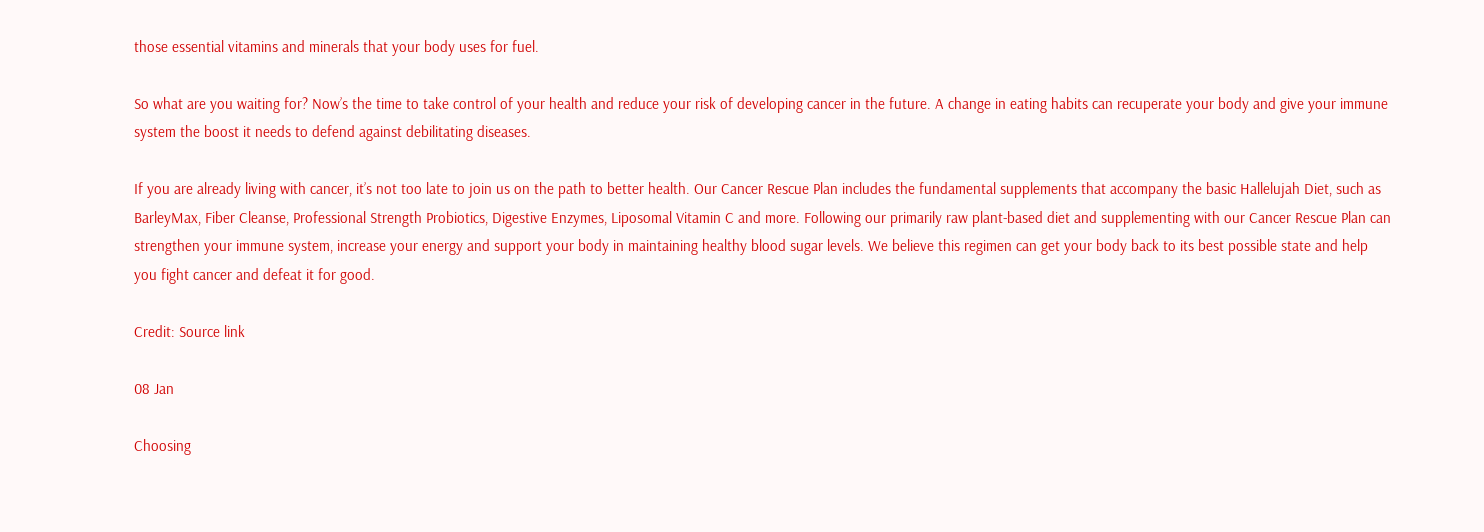those essential vitamins and minerals that your body uses for fuel.

So what are you waiting for? Now’s the time to take control of your health and reduce your risk of developing cancer in the future. A change in eating habits can recuperate your body and give your immune system the boost it needs to defend against debilitating diseases.

If you are already living with cancer, it’s not too late to join us on the path to better health. Our Cancer Rescue Plan includes the fundamental supplements that accompany the basic Hallelujah Diet, such as BarleyMax, Fiber Cleanse, Professional Strength Probiotics, Digestive Enzymes, Liposomal Vitamin C and more. Following our primarily raw plant-based diet and supplementing with our Cancer Rescue Plan can strengthen your immune system, increase your energy and support your body in maintaining healthy blood sugar levels. We believe this regimen can get your body back to its best possible state and help you fight cancer and defeat it for good.

Credit: Source link

08 Jan

Choosing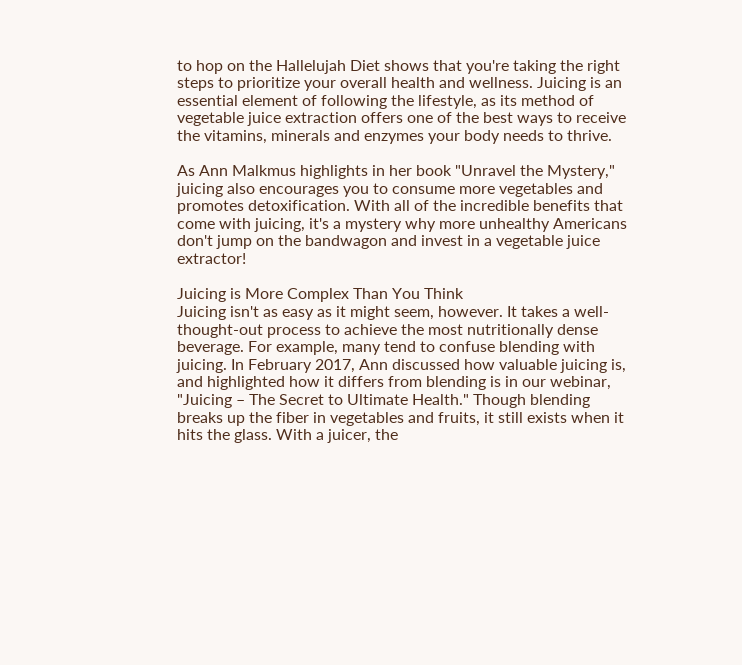to hop on the Hallelujah Diet shows that you're taking the right steps to prioritize your overall health and wellness. Juicing is an essential element of following the lifestyle, as its method of vegetable juice extraction offers one of the best ways to receive the vitamins, minerals and enzymes your body needs to thrive.

As Ann Malkmus highlights in her book "Unravel the Mystery," juicing also encourages you to consume more vegetables and promotes detoxification. With all of the incredible benefits that come with juicing, it's a mystery why more unhealthy Americans don't jump on the bandwagon and invest in a vegetable juice extractor!

Juicing is More Complex Than You Think
Juicing isn't as easy as it might seem, however. It takes a well-thought-out process to achieve the most nutritionally dense beverage. For example, many tend to confuse blending with juicing. In February 2017, Ann discussed how valuable juicing is, and highlighted how it differs from blending is in our webinar, "Juicing – The Secret to Ultimate Health." Though blending breaks up the fiber in vegetables and fruits, it still exists when it hits the glass. With a juicer, the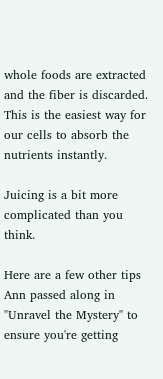whole foods are extracted and the fiber is discarded. This is the easiest way for our cells to absorb the nutrients instantly.

Juicing is a bit more complicated than you think.

Here are a few other tips Ann passed along in "Unravel the Mystery" to ensure you're getting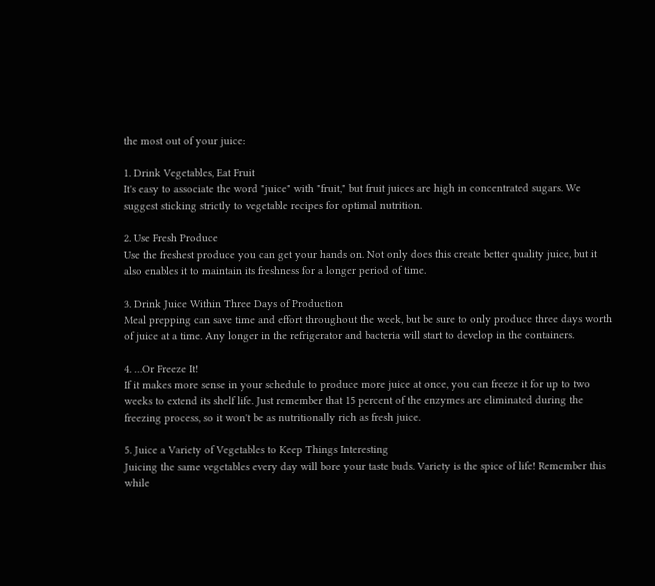the most out of your juice:

1. Drink Vegetables, Eat Fruit
It's easy to associate the word "juice" with "fruit," but fruit juices are high in concentrated sugars. We suggest sticking strictly to vegetable recipes for optimal nutrition.

2. Use Fresh Produce
Use the freshest produce you can get your hands on. Not only does this create better quality juice, but it also enables it to maintain its freshness for a longer period of time.

3. Drink Juice Within Three Days of Production
Meal prepping can save time and effort throughout the week, but be sure to only produce three days worth of juice at a time. Any longer in the refrigerator and bacteria will start to develop in the containers.

4. …Or Freeze It!
If it makes more sense in your schedule to produce more juice at once, you can freeze it for up to two weeks to extend its shelf life. Just remember that 15 percent of the enzymes are eliminated during the freezing process, so it won't be as nutritionally rich as fresh juice.

5. Juice a Variety of Vegetables to Keep Things Interesting
Juicing the same vegetables every day will bore your taste buds. Variety is the spice of life! Remember this while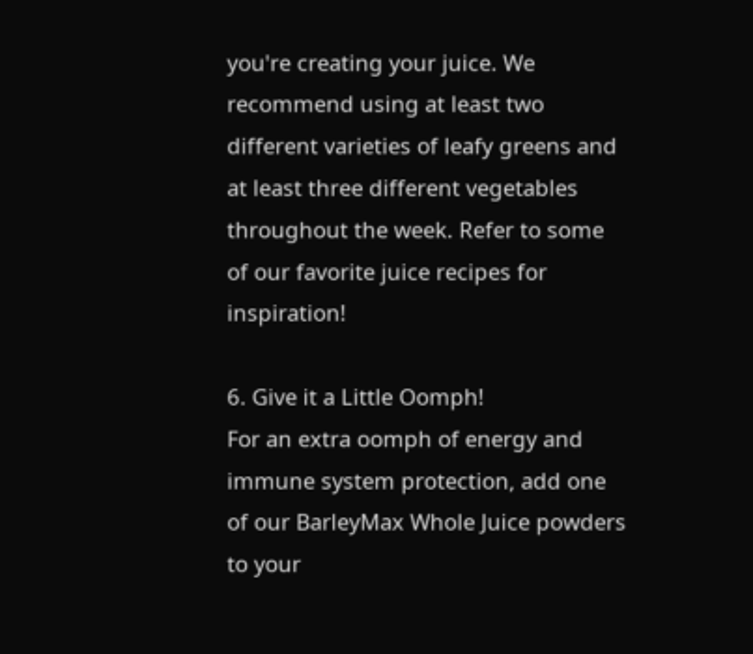you're creating your juice. We recommend using at least two different varieties of leafy greens and at least three different vegetables throughout the week. Refer to some of our favorite juice recipes for inspiration!

6. Give it a Little Oomph!
For an extra oomph of energy and immune system protection, add one of our BarleyMax Whole Juice powders to your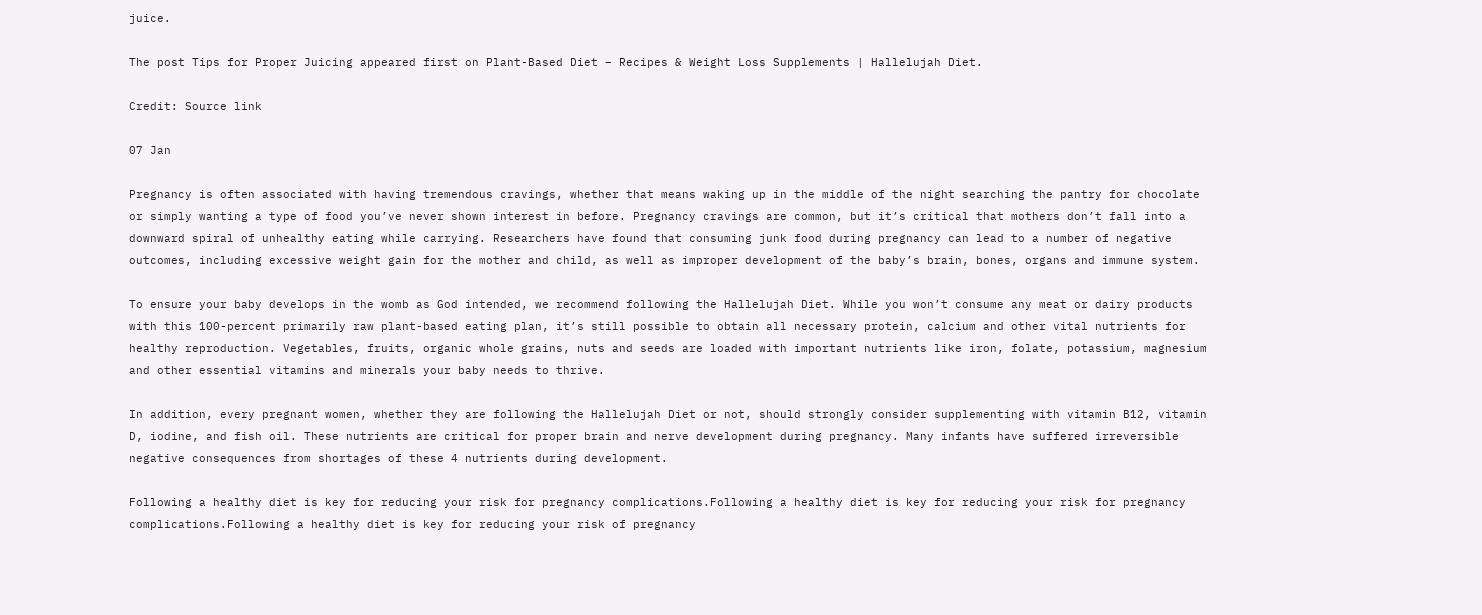juice.

The post Tips for Proper Juicing appeared first on Plant-Based Diet – Recipes & Weight Loss Supplements | Hallelujah Diet.

Credit: Source link

07 Jan

Pregnancy is often associated with having tremendous cravings, whether that means waking up in the middle of the night searching the pantry for chocolate or simply wanting a type of food you’ve never shown interest in before. Pregnancy cravings are common, but it’s critical that mothers don’t fall into a downward spiral of unhealthy eating while carrying. Researchers have found that consuming junk food during pregnancy can lead to a number of negative outcomes, including excessive weight gain for the mother and child, as well as improper development of the baby’s brain, bones, organs and immune system.

To ensure your baby develops in the womb as God intended, we recommend following the Hallelujah Diet. While you won’t consume any meat or dairy products with this 100-percent primarily raw plant-based eating plan, it’s still possible to obtain all necessary protein, calcium and other vital nutrients for healthy reproduction. Vegetables, fruits, organic whole grains, nuts and seeds are loaded with important nutrients like iron, folate, potassium, magnesium and other essential vitamins and minerals your baby needs to thrive.

In addition, every pregnant women, whether they are following the Hallelujah Diet or not, should strongly consider supplementing with vitamin B12, vitamin D, iodine, and fish oil. These nutrients are critical for proper brain and nerve development during pregnancy. Many infants have suffered irreversible negative consequences from shortages of these 4 nutrients during development.

Following a healthy diet is key for reducing your risk for pregnancy complications.Following a healthy diet is key for reducing your risk for pregnancy complications.Following a healthy diet is key for reducing your risk of pregnancy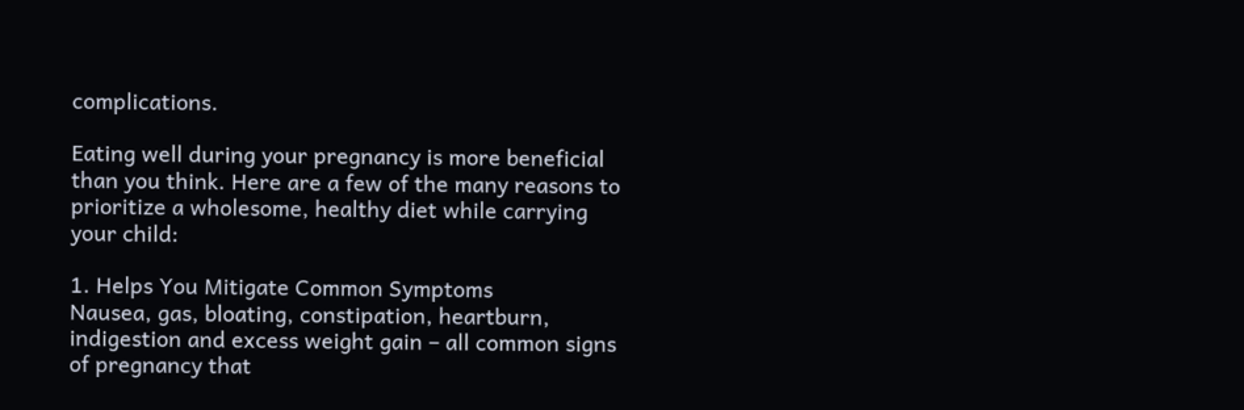complications.

Eating well during your pregnancy is more beneficial than you think. Here are a few of the many reasons to prioritize a wholesome, healthy diet while carrying your child:

1. Helps You Mitigate Common Symptoms
Nausea, gas, bloating, constipation, heartburn, indigestion and excess weight gain – all common signs of pregnancy that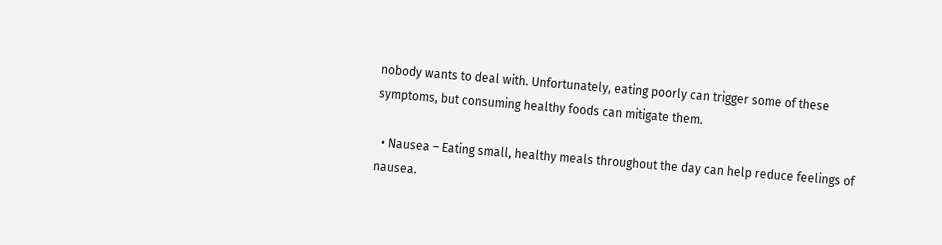nobody wants to deal with. Unfortunately, eating poorly can trigger some of these symptoms, but consuming healthy foods can mitigate them.

  • Nausea – Eating small, healthy meals throughout the day can help reduce feelings of nausea.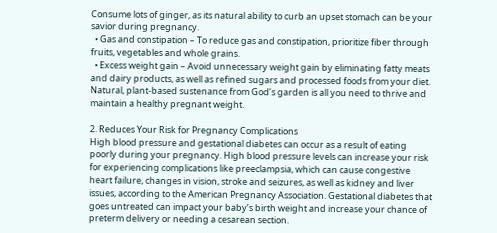Consume lots of ginger, as its natural ability to curb an upset stomach can be your savior during pregnancy.
  • Gas and constipation – To reduce gas and constipation, prioritize fiber through fruits, vegetables and whole grains.
  • Excess weight gain – Avoid unnecessary weight gain by eliminating fatty meats and dairy products, as well as refined sugars and processed foods from your diet. Natural, plant-based sustenance from God’s garden is all you need to thrive and maintain a healthy pregnant weight.

2. Reduces Your Risk for Pregnancy Complications
High blood pressure and gestational diabetes can occur as a result of eating poorly during your pregnancy. High blood pressure levels can increase your risk for experiencing complications like preeclampsia, which can cause congestive heart failure, changes in vision, stroke and seizures, as well as kidney and liver issues, according to the American Pregnancy Association. Gestational diabetes that goes untreated can impact your baby’s birth weight and increase your chance of preterm delivery or needing a cesarean section.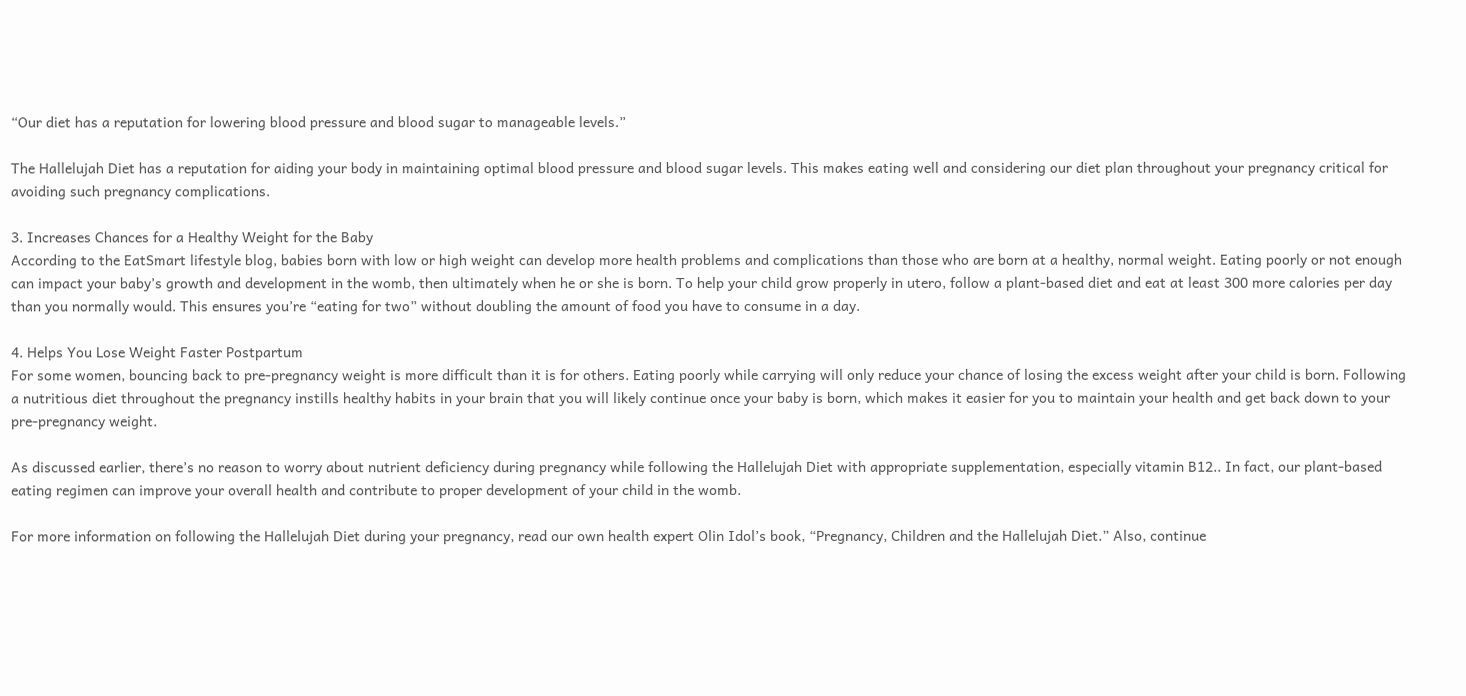“Our diet has a reputation for lowering blood pressure and blood sugar to manageable levels.”

The Hallelujah Diet has a reputation for aiding your body in maintaining optimal blood pressure and blood sugar levels. This makes eating well and considering our diet plan throughout your pregnancy critical for avoiding such pregnancy complications.

3. Increases Chances for a Healthy Weight for the Baby
According to the EatSmart lifestyle blog, babies born with low or high weight can develop more health problems and complications than those who are born at a healthy, normal weight. Eating poorly or not enough can impact your baby’s growth and development in the womb, then ultimately when he or she is born. To help your child grow properly in utero, follow a plant-based diet and eat at least 300 more calories per day than you normally would. This ensures you’re “eating for two” without doubling the amount of food you have to consume in a day.

4. Helps You Lose Weight Faster Postpartum
For some women, bouncing back to pre-pregnancy weight is more difficult than it is for others. Eating poorly while carrying will only reduce your chance of losing the excess weight after your child is born. Following a nutritious diet throughout the pregnancy instills healthy habits in your brain that you will likely continue once your baby is born, which makes it easier for you to maintain your health and get back down to your pre-pregnancy weight.

As discussed earlier, there’s no reason to worry about nutrient deficiency during pregnancy while following the Hallelujah Diet with appropriate supplementation, especially vitamin B12.. In fact, our plant-based eating regimen can improve your overall health and contribute to proper development of your child in the womb.

For more information on following the Hallelujah Diet during your pregnancy, read our own health expert Olin Idol’s book, “Pregnancy, Children and the Hallelujah Diet.” Also, continue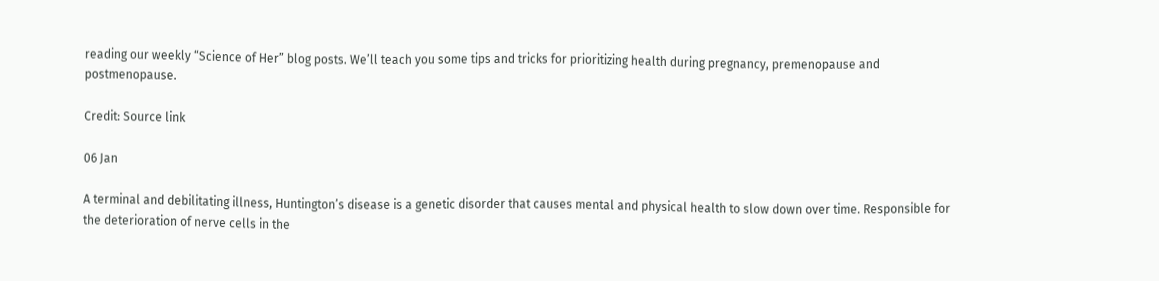reading our weekly “Science of Her” blog posts. We’ll teach you some tips and tricks for prioritizing health during pregnancy, premenopause and postmenopause.

Credit: Source link

06 Jan

A terminal and debilitating illness, Huntington’s disease is a genetic disorder that causes mental and physical health to slow down over time. Responsible for the deterioration of nerve cells in the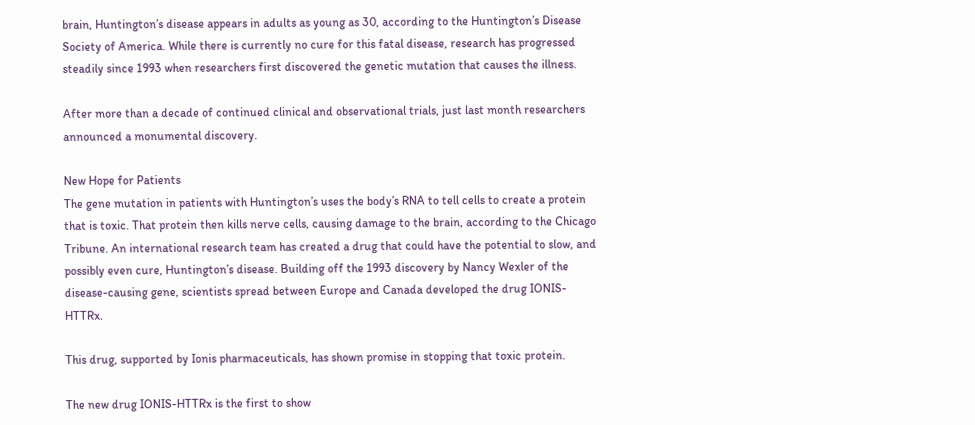brain, Huntington’s disease appears in adults as young as 30, according to the Huntington’s Disease Society of America. While there is currently no cure for this fatal disease, research has progressed steadily since 1993 when researchers first discovered the genetic mutation that causes the illness.

After more than a decade of continued clinical and observational trials, just last month researchers announced a monumental discovery.

New Hope for Patients
The gene mutation in patients with Huntington’s uses the body’s RNA to tell cells to create a protein that is toxic. That protein then kills nerve cells, causing damage to the brain, according to the Chicago Tribune. An international research team has created a drug that could have the potential to slow, and possibly even cure, Huntington’s disease. Building off the 1993 discovery by Nancy Wexler of the disease-causing gene, scientists spread between Europe and Canada developed the drug IONIS-HTTRx.

This drug, supported by Ionis pharmaceuticals, has shown promise in stopping that toxic protein.

The new drug IONIS-HTTRx is the first to show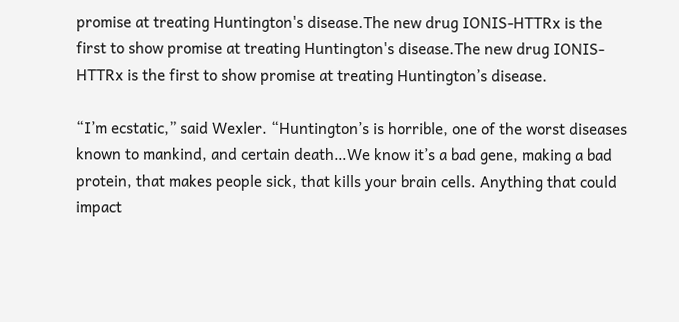promise at treating Huntington's disease.The new drug IONIS-HTTRx is the first to show promise at treating Huntington's disease.The new drug IONIS-HTTRx is the first to show promise at treating Huntington’s disease.

“I’m ecstatic,” said Wexler. “Huntington’s is horrible, one of the worst diseases known to mankind, and certain death…We know it’s a bad gene, making a bad protein, that makes people sick, that kills your brain cells. Anything that could impact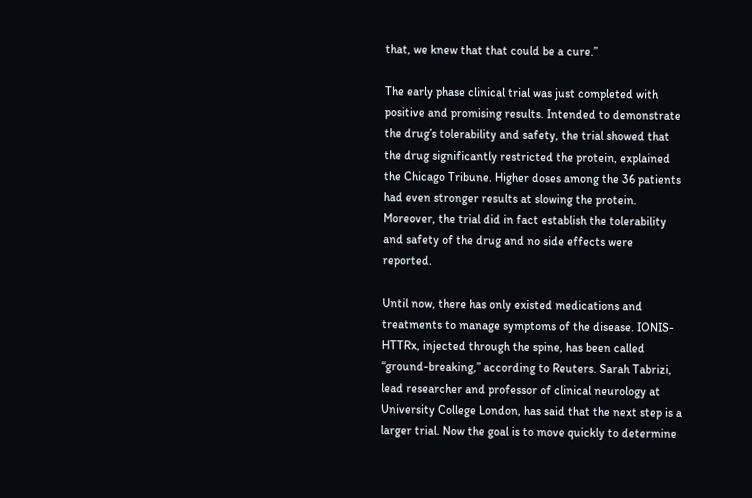that, we knew that that could be a cure.”

The early phase clinical trial was just completed with positive and promising results. Intended to demonstrate the drug’s tolerability and safety, the trial showed that the drug significantly restricted the protein, explained the Chicago Tribune. Higher doses among the 36 patients had even stronger results at slowing the protein. Moreover, the trial did in fact establish the tolerability and safety of the drug and no side effects were reported.

Until now, there has only existed medications and treatments to manage symptoms of the disease. IONIS-HTTRx, injected through the spine, has been called “ground-breaking,” according to Reuters. Sarah Tabrizi, lead researcher and professor of clinical neurology at University College London, has said that the next step is a larger trial. Now the goal is to move quickly to determine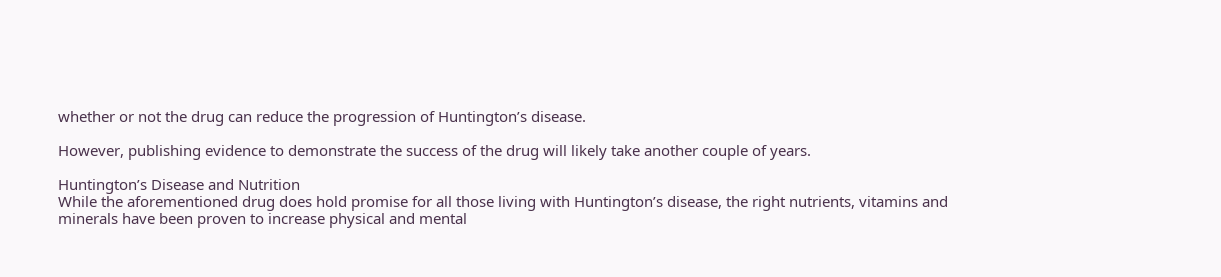whether or not the drug can reduce the progression of Huntington’s disease.

However, publishing evidence to demonstrate the success of the drug will likely take another couple of years.

Huntington’s Disease and Nutrition
While the aforementioned drug does hold promise for all those living with Huntington’s disease, the right nutrients, vitamins and minerals have been proven to increase physical and mental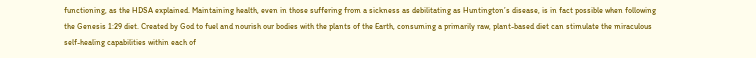functioning, as the HDSA explained. Maintaining health, even in those suffering from a sickness as debilitating as Huntington’s disease, is in fact possible when following the Genesis 1:29 diet. Created by God to fuel and nourish our bodies with the plants of the Earth, consuming a primarily raw, plant-based diet can stimulate the miraculous self-healing capabilities within each of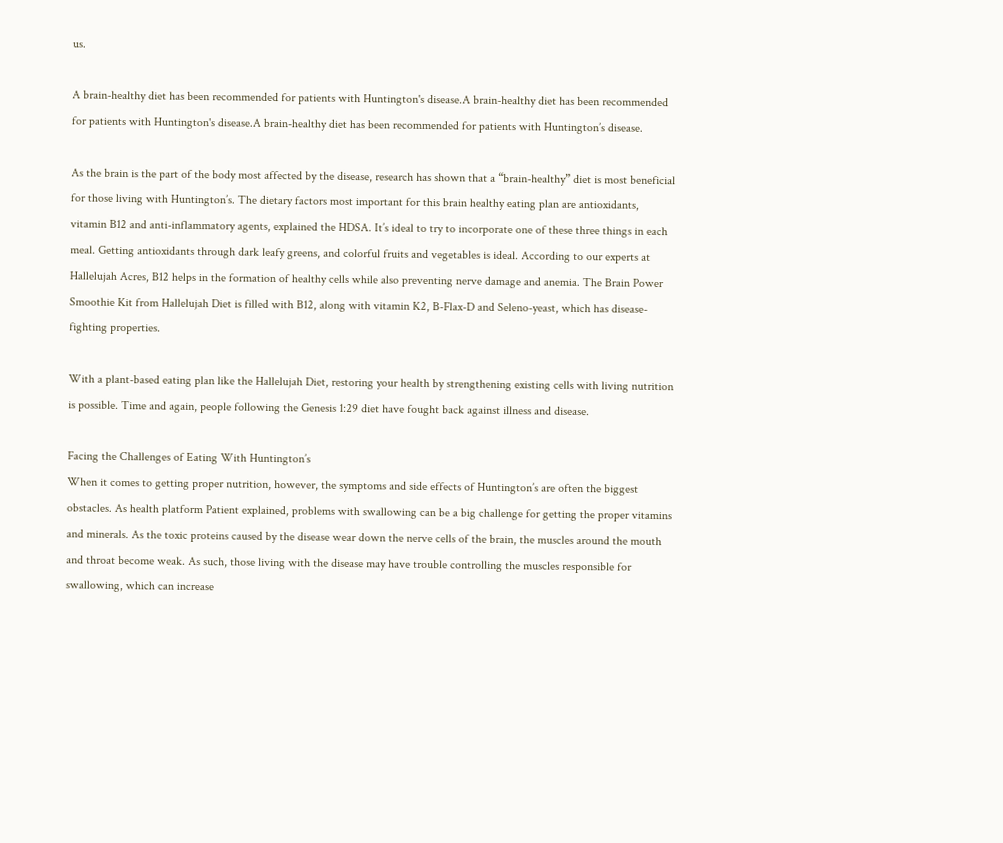us.

A brain-healthy diet has been recommended for patients with Huntington's disease.A brain-healthy diet has been recommended for patients with Huntington's disease.A brain-healthy diet has been recommended for patients with Huntington’s disease.

As the brain is the part of the body most affected by the disease, research has shown that a “brain-healthy” diet is most beneficial for those living with Huntington’s. The dietary factors most important for this brain healthy eating plan are antioxidants, vitamin B12 and anti-inflammatory agents, explained the HDSA. It’s ideal to try to incorporate one of these three things in each meal. Getting antioxidants through dark leafy greens, and colorful fruits and vegetables is ideal. According to our experts at Hallelujah Acres, B12 helps in the formation of healthy cells while also preventing nerve damage and anemia. The Brain Power Smoothie Kit from Hallelujah Diet is filled with B12, along with vitamin K2, B-Flax-D and Seleno-yeast, which has disease-fighting properties.

With a plant-based eating plan like the Hallelujah Diet, restoring your health by strengthening existing cells with living nutrition is possible. Time and again, people following the Genesis 1:29 diet have fought back against illness and disease.

Facing the Challenges of Eating With Huntington’s
When it comes to getting proper nutrition, however, the symptoms and side effects of Huntington’s are often the biggest obstacles. As health platform Patient explained, problems with swallowing can be a big challenge for getting the proper vitamins and minerals. As the toxic proteins caused by the disease wear down the nerve cells of the brain, the muscles around the mouth and throat become weak. As such, those living with the disease may have trouble controlling the muscles responsible for swallowing, which can increase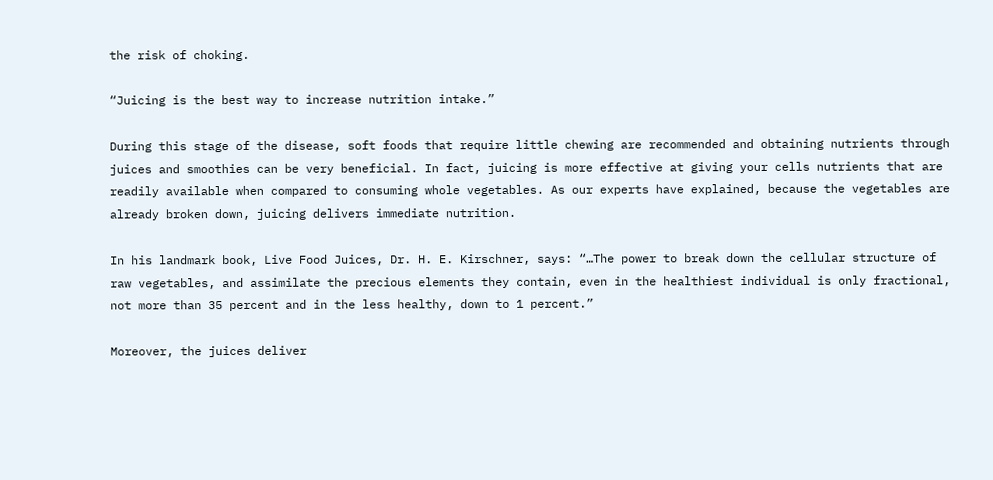the risk of choking.

“Juicing is the best way to increase nutrition intake.”

During this stage of the disease, soft foods that require little chewing are recommended and obtaining nutrients through juices and smoothies can be very beneficial. In fact, juicing is more effective at giving your cells nutrients that are readily available when compared to consuming whole vegetables. As our experts have explained, because the vegetables are already broken down, juicing delivers immediate nutrition.

In his landmark book, Live Food Juices, Dr. H. E. Kirschner, says: “…The power to break down the cellular structure of raw vegetables, and assimilate the precious elements they contain, even in the healthiest individual is only fractional, not more than 35 percent and in the less healthy, down to 1 percent.”

Moreover, the juices deliver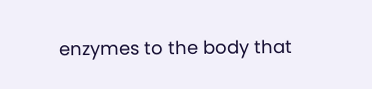enzymes to the body that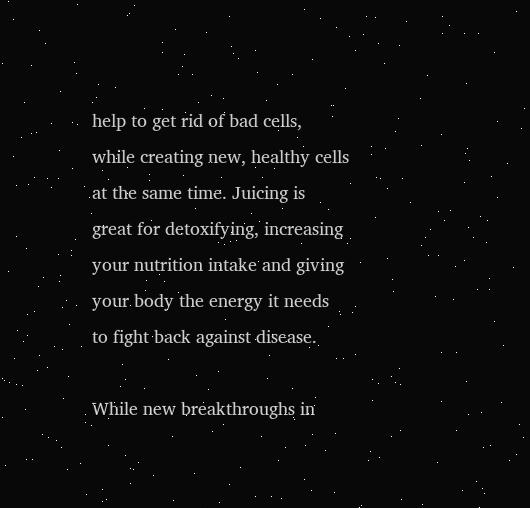help to get rid of bad cells, while creating new, healthy cells at the same time. Juicing is great for detoxifying, increasing your nutrition intake and giving your body the energy it needs to fight back against disease.

While new breakthroughs in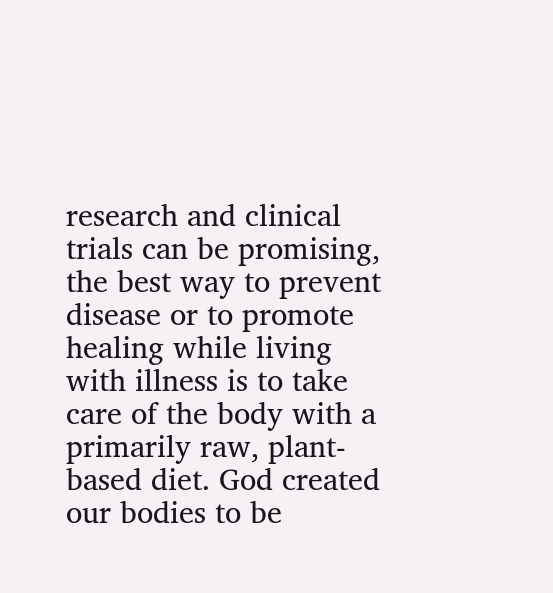research and clinical trials can be promising, the best way to prevent disease or to promote healing while living with illness is to take care of the body with a primarily raw, plant-based diet. God created our bodies to be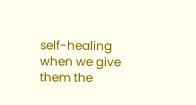self-healing when we give them the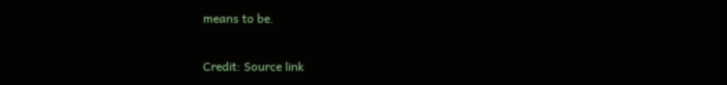means to be.

Credit: Source link